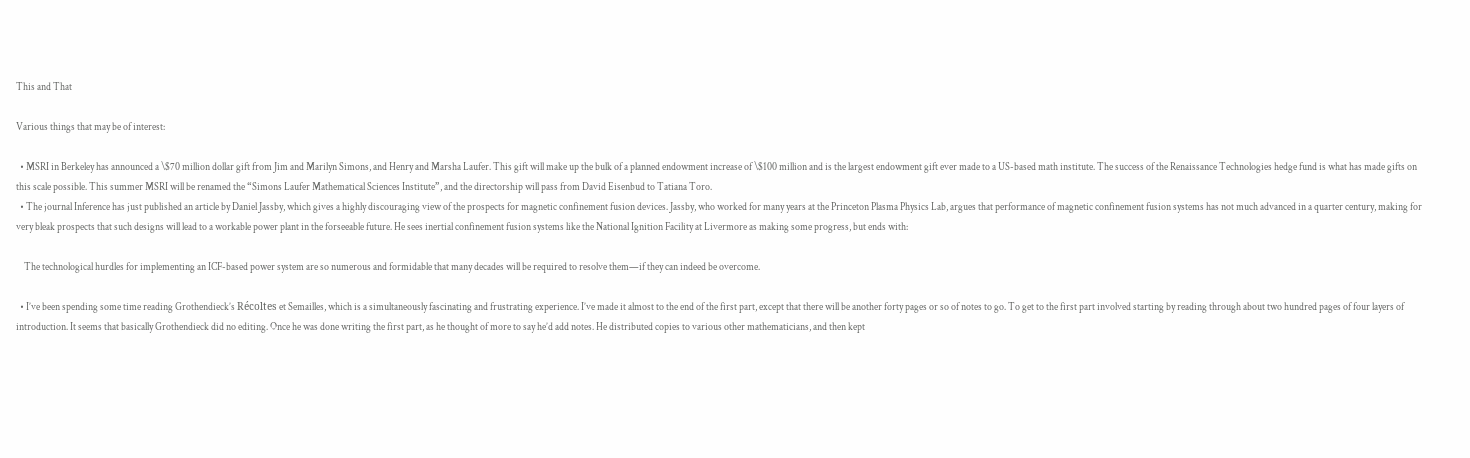This and That

Various things that may be of interest:

  • MSRI in Berkeley has announced a \$70 million dollar gift from Jim and Marilyn Simons, and Henry and Marsha Laufer. This gift will make up the bulk of a planned endowment increase of \$100 million and is the largest endowment gift ever made to a US-based math institute. The success of the Renaissance Technologies hedge fund is what has made gifts on this scale possible. This summer MSRI will be renamed the “Simons Laufer Mathematical Sciences Institute”, and the directorship will pass from David Eisenbud to Tatiana Toro.
  • The journal Inference has just published an article by Daniel Jassby, which gives a highly discouraging view of the prospects for magnetic confinement fusion devices. Jassby, who worked for many years at the Princeton Plasma Physics Lab, argues that performance of magnetic confinement fusion systems has not much advanced in a quarter century, making for very bleak prospects that such designs will lead to a workable power plant in the forseeable future. He sees inertial confinement fusion systems like the National Ignition Facility at Livermore as making some progress, but ends with:

    The technological hurdles for implementing an ICF-based power system are so numerous and formidable that many decades will be required to resolve them—if they can indeed be overcome.

  • I’ve been spending some time reading Grothendieck’s Récoltes et Semailles, which is a simultaneously fascinating and frustrating experience. I’ve made it almost to the end of the first part, except that there will be another forty pages or so of notes to go. To get to the first part involved starting by reading through about two hundred pages of four layers of introduction. It seems that basically Grothendieck did no editing. Once he was done writing the first part, as he thought of more to say he’d add notes. He distributed copies to various other mathematicians, and then kept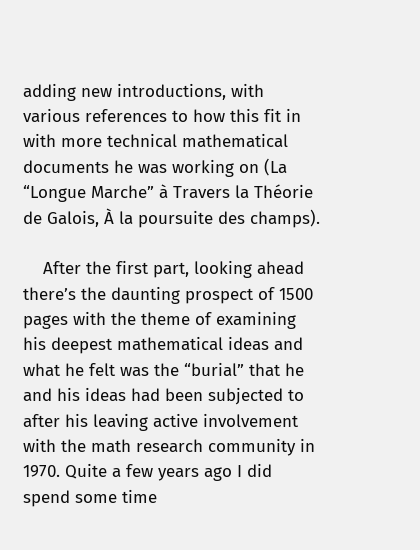adding new introductions, with various references to how this fit in with more technical mathematical documents he was working on (La “Longue Marche” à Travers la Théorie de Galois, À la poursuite des champs).

    After the first part, looking ahead there’s the daunting prospect of 1500 pages with the theme of examining his deepest mathematical ideas and what he felt was the “burial” that he and his ideas had been subjected to after his leaving active involvement with the math research community in 1970. Quite a few years ago I did spend some time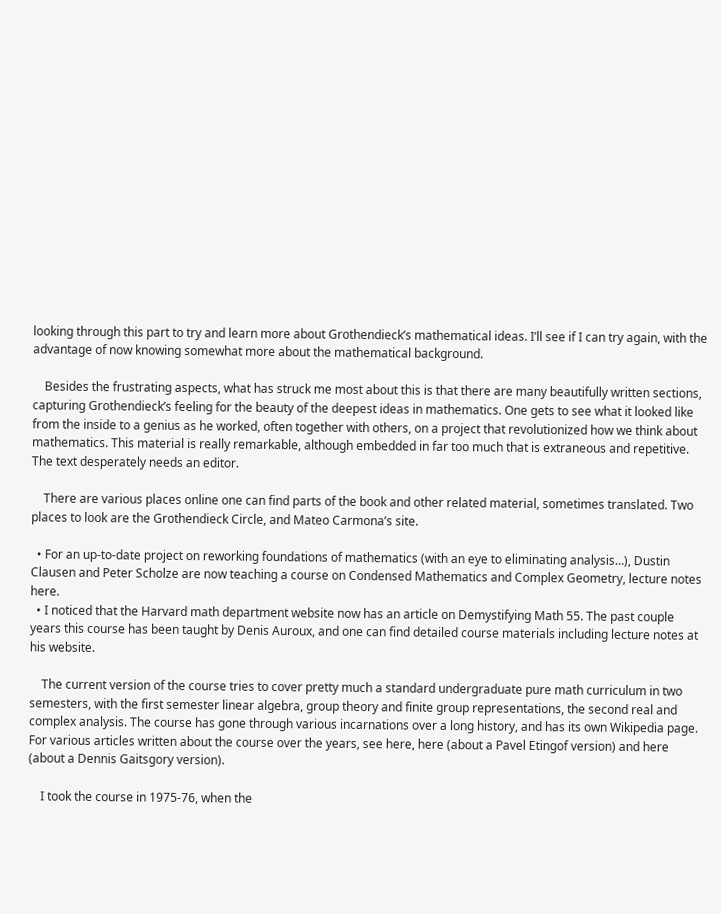looking through this part to try and learn more about Grothendieck’s mathematical ideas. I’ll see if I can try again, with the advantage of now knowing somewhat more about the mathematical background.

    Besides the frustrating aspects, what has struck me most about this is that there are many beautifully written sections, capturing Grothendieck’s feeling for the beauty of the deepest ideas in mathematics. One gets to see what it looked like from the inside to a genius as he worked, often together with others, on a project that revolutionized how we think about mathematics. This material is really remarkable, although embedded in far too much that is extraneous and repetitive. The text desperately needs an editor.

    There are various places online one can find parts of the book and other related material, sometimes translated. Two places to look are the Grothendieck Circle, and Mateo Carmona’s site.

  • For an up-to-date project on reworking foundations of mathematics (with an eye to eliminating analysis…), Dustin Clausen and Peter Scholze are now teaching a course on Condensed Mathematics and Complex Geometry, lecture notes here.
  • I noticed that the Harvard math department website now has an article on Demystifying Math 55. The past couple years this course has been taught by Denis Auroux, and one can find detailed course materials including lecture notes at his website.

    The current version of the course tries to cover pretty much a standard undergraduate pure math curriculum in two semesters, with the first semester linear algebra, group theory and finite group representations, the second real and complex analysis. The course has gone through various incarnations over a long history, and has its own Wikipedia page. For various articles written about the course over the years, see here, here (about a Pavel Etingof version) and here (about a Dennis Gaitsgory version).

    I took the course in 1975-76, when the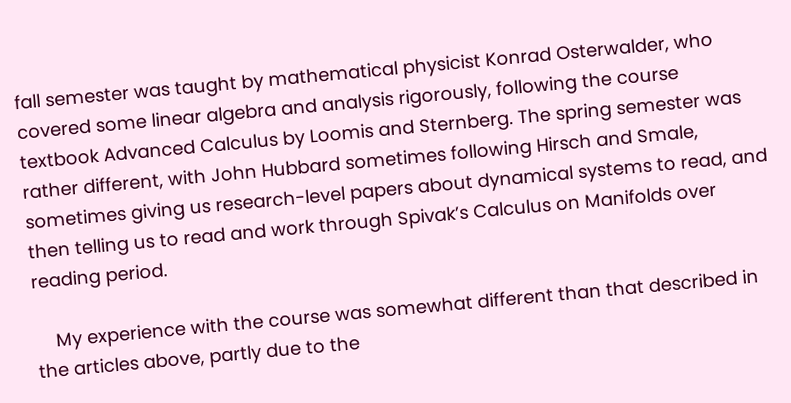fall semester was taught by mathematical physicist Konrad Osterwalder, who covered some linear algebra and analysis rigorously, following the course textbook Advanced Calculus by Loomis and Sternberg. The spring semester was rather different, with John Hubbard sometimes following Hirsch and Smale, sometimes giving us research-level papers about dynamical systems to read, and then telling us to read and work through Spivak’s Calculus on Manifolds over reading period.

    My experience with the course was somewhat different than that described in the articles above, partly due to the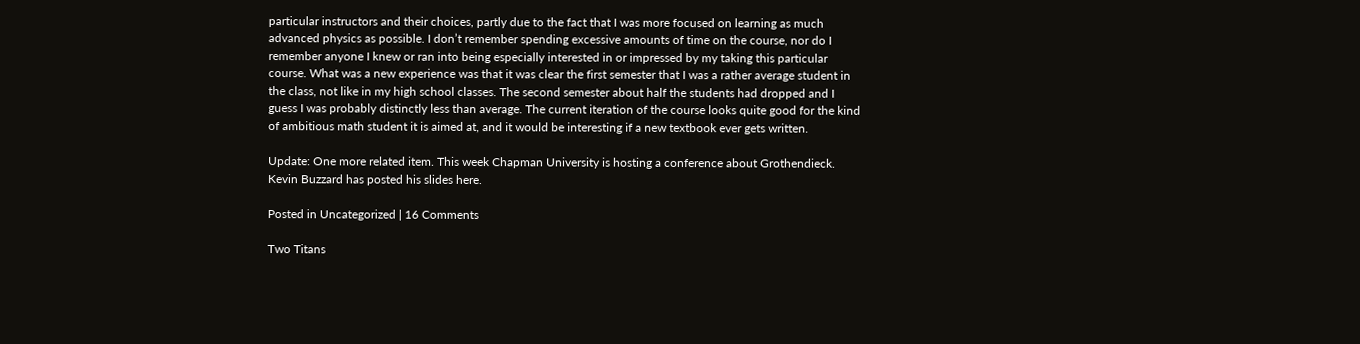particular instructors and their choices, partly due to the fact that I was more focused on learning as much advanced physics as possible. I don’t remember spending excessive amounts of time on the course, nor do I remember anyone I knew or ran into being especially interested in or impressed by my taking this particular course. What was a new experience was that it was clear the first semester that I was a rather average student in the class, not like in my high school classes. The second semester about half the students had dropped and I guess I was probably distinctly less than average. The current iteration of the course looks quite good for the kind of ambitious math student it is aimed at, and it would be interesting if a new textbook ever gets written.

Update: One more related item. This week Chapman University is hosting a conference about Grothendieck. Kevin Buzzard has posted his slides here.

Posted in Uncategorized | 16 Comments

Two Titans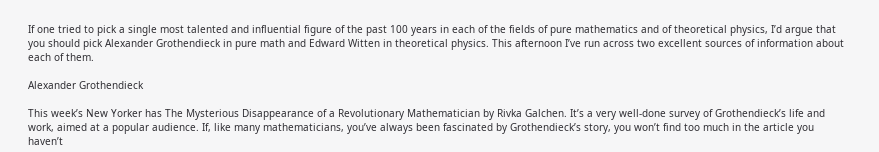If one tried to pick a single most talented and influential figure of the past 100 years in each of the fields of pure mathematics and of theoretical physics, I’d argue that you should pick Alexander Grothendieck in pure math and Edward Witten in theoretical physics. This afternoon I’ve run across two excellent sources of information about each of them.

Alexander Grothendieck

This week’s New Yorker has The Mysterious Disappearance of a Revolutionary Mathematician by Rivka Galchen. It’s a very well-done survey of Grothendieck’s life and work, aimed at a popular audience. If, like many mathematicians, you’ve always been fascinated by Grothendieck’s story, you won’t find too much in the article you haven’t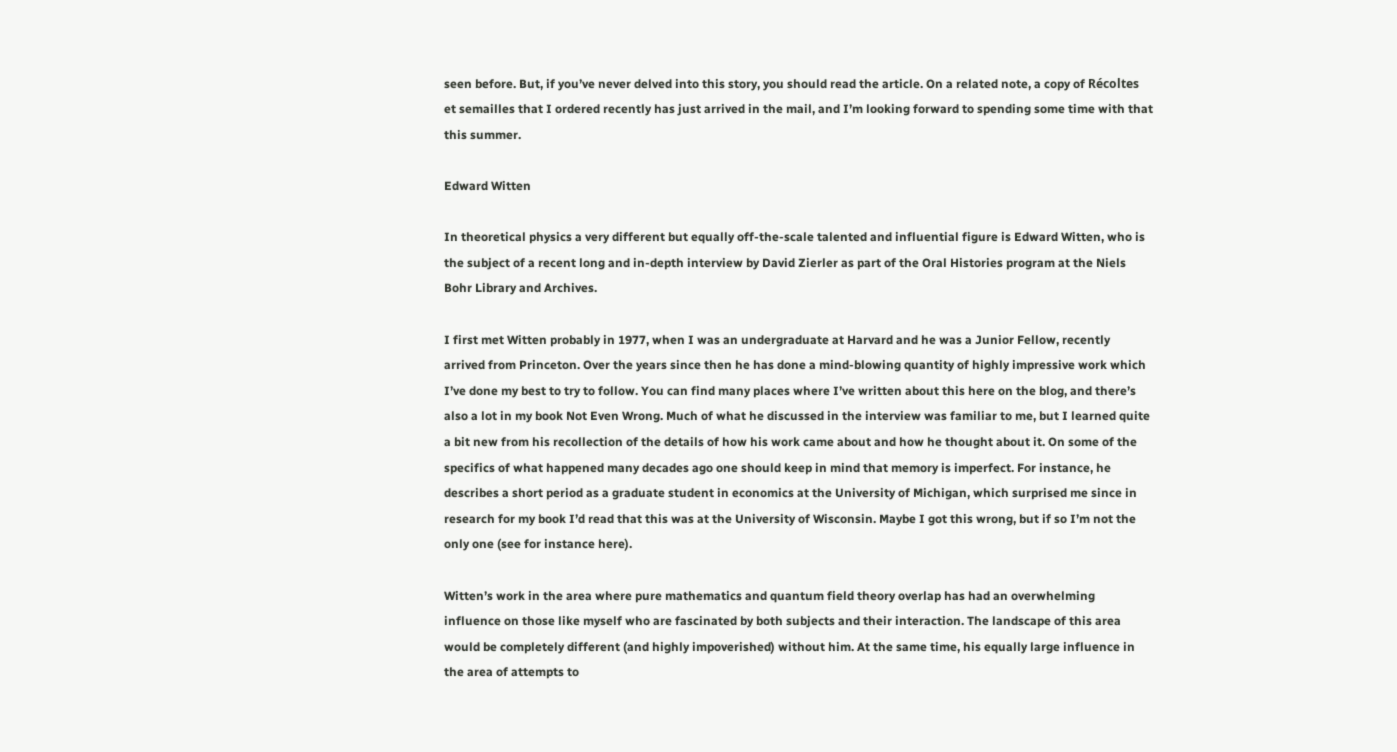seen before. But, if you’ve never delved into this story, you should read the article. On a related note, a copy of Récoltes et semailles that I ordered recently has just arrived in the mail, and I’m looking forward to spending some time with that this summer.

Edward Witten

In theoretical physics a very different but equally off-the-scale talented and influential figure is Edward Witten, who is the subject of a recent long and in-depth interview by David Zierler as part of the Oral Histories program at the Niels Bohr Library and Archives.

I first met Witten probably in 1977, when I was an undergraduate at Harvard and he was a Junior Fellow, recently arrived from Princeton. Over the years since then he has done a mind-blowing quantity of highly impressive work which I’ve done my best to try to follow. You can find many places where I’ve written about this here on the blog, and there’s also a lot in my book Not Even Wrong. Much of what he discussed in the interview was familiar to me, but I learned quite a bit new from his recollection of the details of how his work came about and how he thought about it. On some of the specifics of what happened many decades ago one should keep in mind that memory is imperfect. For instance, he describes a short period as a graduate student in economics at the University of Michigan, which surprised me since in research for my book I’d read that this was at the University of Wisconsin. Maybe I got this wrong, but if so I’m not the only one (see for instance here).

Witten’s work in the area where pure mathematics and quantum field theory overlap has had an overwhelming influence on those like myself who are fascinated by both subjects and their interaction. The landscape of this area would be completely different (and highly impoverished) without him. At the same time, his equally large influence in the area of attempts to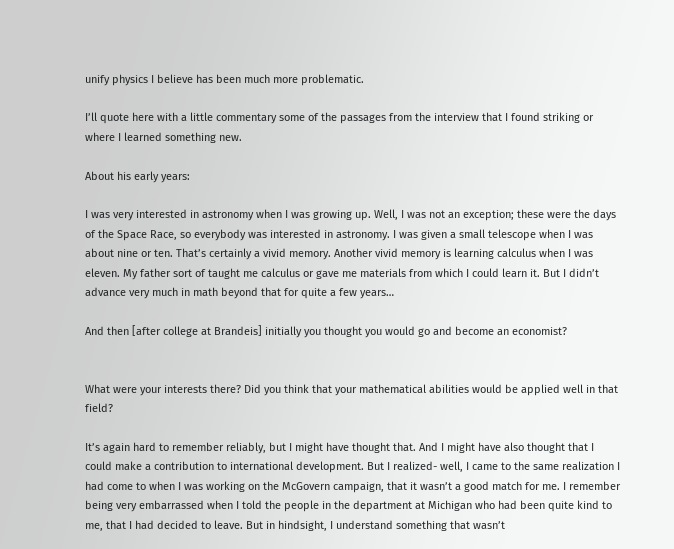unify physics I believe has been much more problematic.

I’ll quote here with a little commentary some of the passages from the interview that I found striking or where I learned something new.

About his early years:

I was very interested in astronomy when I was growing up. Well, I was not an exception; these were the days of the Space Race, so everybody was interested in astronomy. I was given a small telescope when I was about nine or ten. That’s certainly a vivid memory. Another vivid memory is learning calculus when I was eleven. My father sort of taught me calculus or gave me materials from which I could learn it. But I didn’t advance very much in math beyond that for quite a few years…

And then [after college at Brandeis] initially you thought you would go and become an economist?


What were your interests there? Did you think that your mathematical abilities would be applied well in that field?

It’s again hard to remember reliably, but I might have thought that. And I might have also thought that I could make a contribution to international development. But I realized- well, I came to the same realization I had come to when I was working on the McGovern campaign, that it wasn’t a good match for me. I remember being very embarrassed when I told the people in the department at Michigan who had been quite kind to me, that I had decided to leave. But in hindsight, I understand something that wasn’t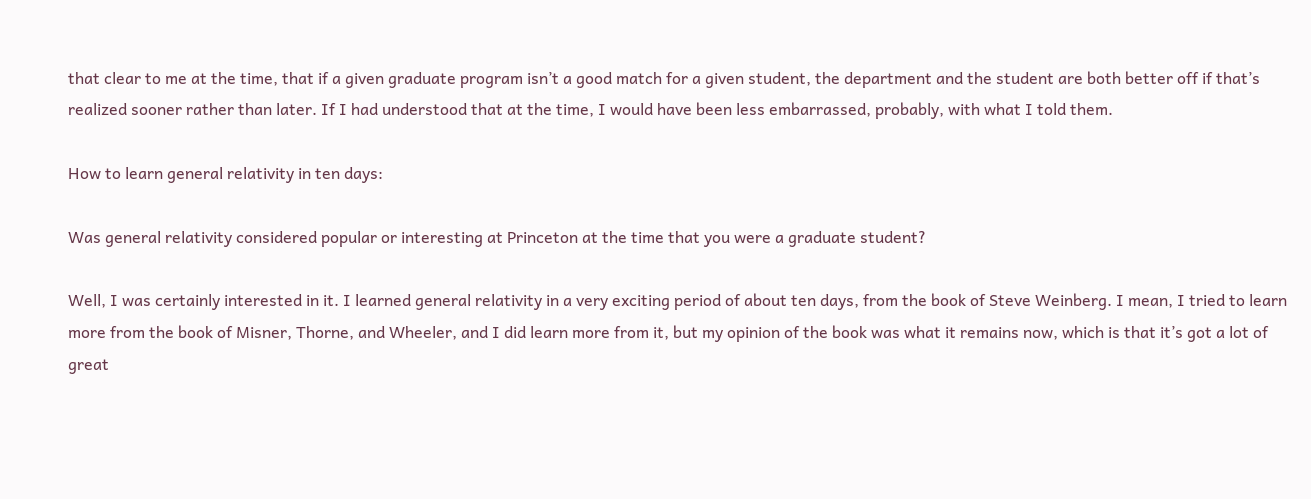that clear to me at the time, that if a given graduate program isn’t a good match for a given student, the department and the student are both better off if that’s realized sooner rather than later. If I had understood that at the time, I would have been less embarrassed, probably, with what I told them.

How to learn general relativity in ten days:

Was general relativity considered popular or interesting at Princeton at the time that you were a graduate student?

Well, I was certainly interested in it. I learned general relativity in a very exciting period of about ten days, from the book of Steve Weinberg. I mean, I tried to learn more from the book of Misner, Thorne, and Wheeler, and I did learn more from it, but my opinion of the book was what it remains now, which is that it’s got a lot of great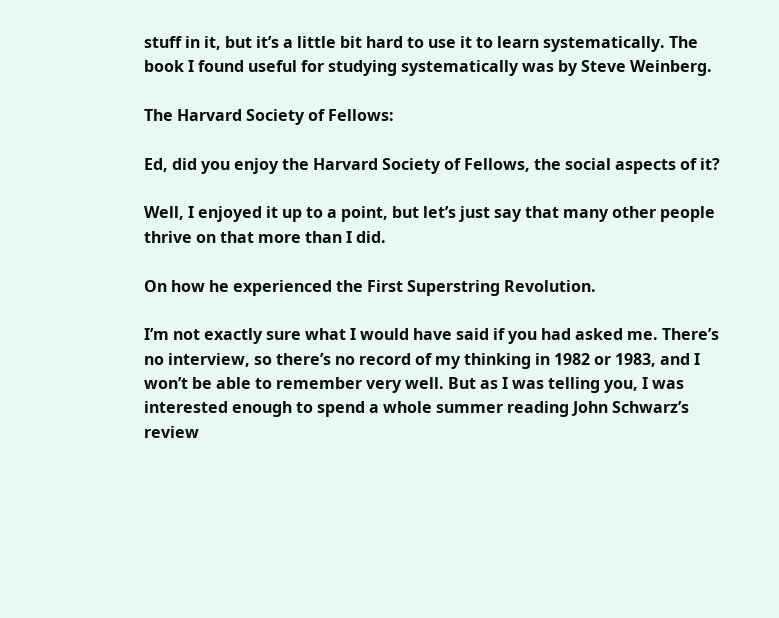stuff in it, but it’s a little bit hard to use it to learn systematically. The book I found useful for studying systematically was by Steve Weinberg.

The Harvard Society of Fellows:

Ed, did you enjoy the Harvard Society of Fellows, the social aspects of it?

Well, I enjoyed it up to a point, but let’s just say that many other people thrive on that more than I did.

On how he experienced the First Superstring Revolution.

I’m not exactly sure what I would have said if you had asked me. There’s no interview, so there’s no record of my thinking in 1982 or 1983, and I won’t be able to remember very well. But as I was telling you, I was interested enough to spend a whole summer reading John Schwarz’s review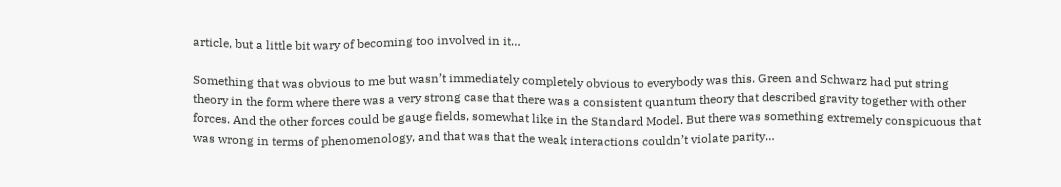article, but a little bit wary of becoming too involved in it…

Something that was obvious to me but wasn’t immediately completely obvious to everybody was this. Green and Schwarz had put string theory in the form where there was a very strong case that there was a consistent quantum theory that described gravity together with other forces. And the other forces could be gauge fields, somewhat like in the Standard Model. But there was something extremely conspicuous that was wrong in terms of phenomenology, and that was that the weak interactions couldn’t violate parity…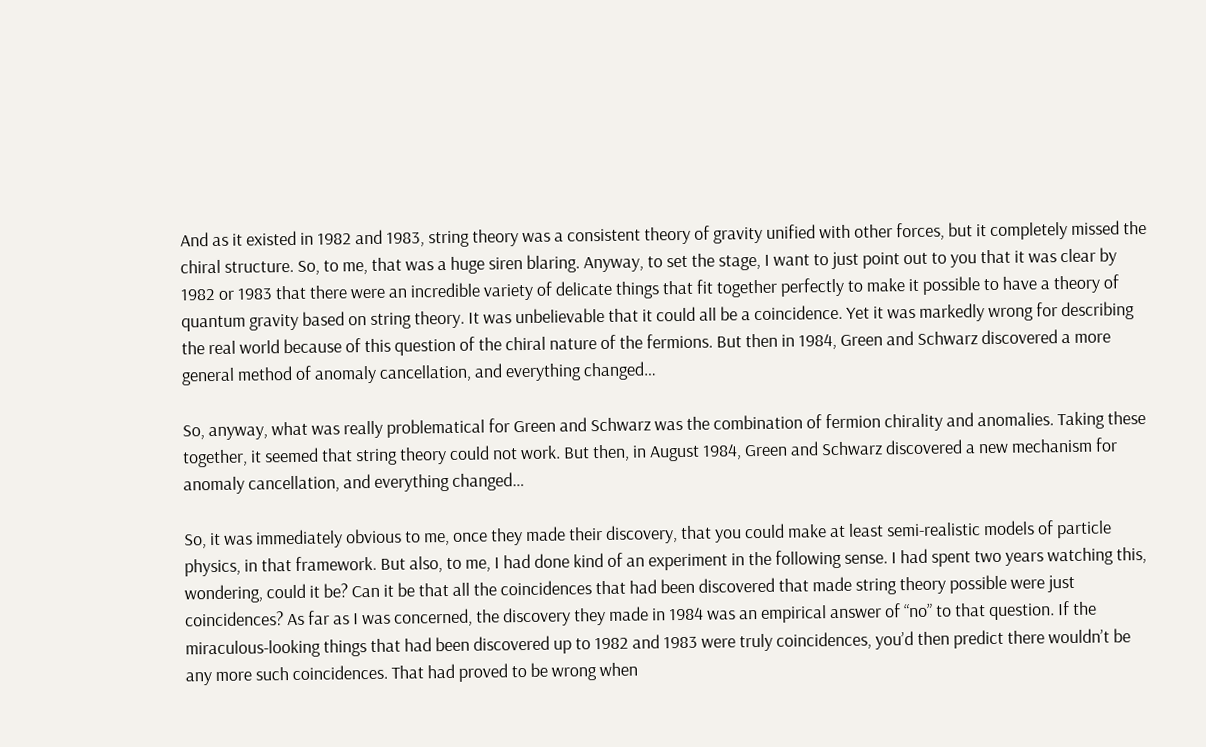And as it existed in 1982 and 1983, string theory was a consistent theory of gravity unified with other forces, but it completely missed the chiral structure. So, to me, that was a huge siren blaring. Anyway, to set the stage, I want to just point out to you that it was clear by 1982 or 1983 that there were an incredible variety of delicate things that fit together perfectly to make it possible to have a theory of quantum gravity based on string theory. It was unbelievable that it could all be a coincidence. Yet it was markedly wrong for describing the real world because of this question of the chiral nature of the fermions. But then in 1984, Green and Schwarz discovered a more general method of anomaly cancellation, and everything changed…

So, anyway, what was really problematical for Green and Schwarz was the combination of fermion chirality and anomalies. Taking these together, it seemed that string theory could not work. But then, in August 1984, Green and Schwarz discovered a new mechanism for anomaly cancellation, and everything changed…

So, it was immediately obvious to me, once they made their discovery, that you could make at least semi-realistic models of particle physics, in that framework. But also, to me, I had done kind of an experiment in the following sense. I had spent two years watching this, wondering, could it be? Can it be that all the coincidences that had been discovered that made string theory possible were just coincidences? As far as I was concerned, the discovery they made in 1984 was an empirical answer of “no” to that question. If the miraculous-looking things that had been discovered up to 1982 and 1983 were truly coincidences, you’d then predict there wouldn’t be any more such coincidences. That had proved to be wrong when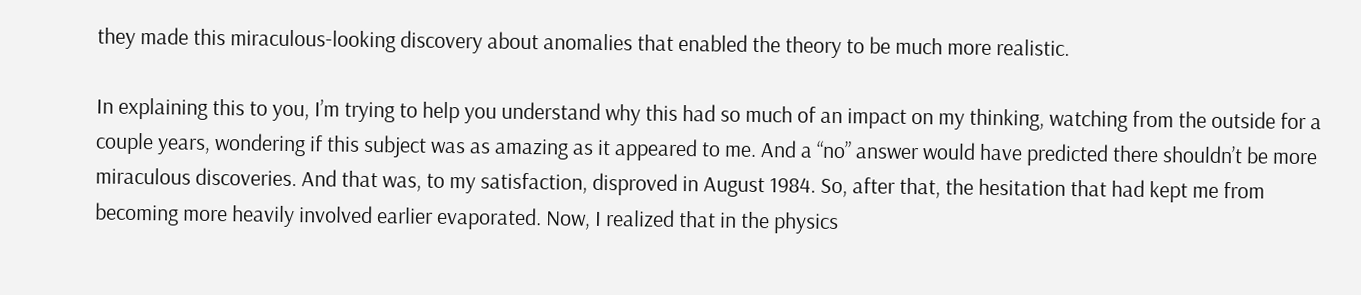they made this miraculous-looking discovery about anomalies that enabled the theory to be much more realistic.

In explaining this to you, I’m trying to help you understand why this had so much of an impact on my thinking, watching from the outside for a couple years, wondering if this subject was as amazing as it appeared to me. And a “no” answer would have predicted there shouldn’t be more miraculous discoveries. And that was, to my satisfaction, disproved in August 1984. So, after that, the hesitation that had kept me from becoming more heavily involved earlier evaporated. Now, I realized that in the physics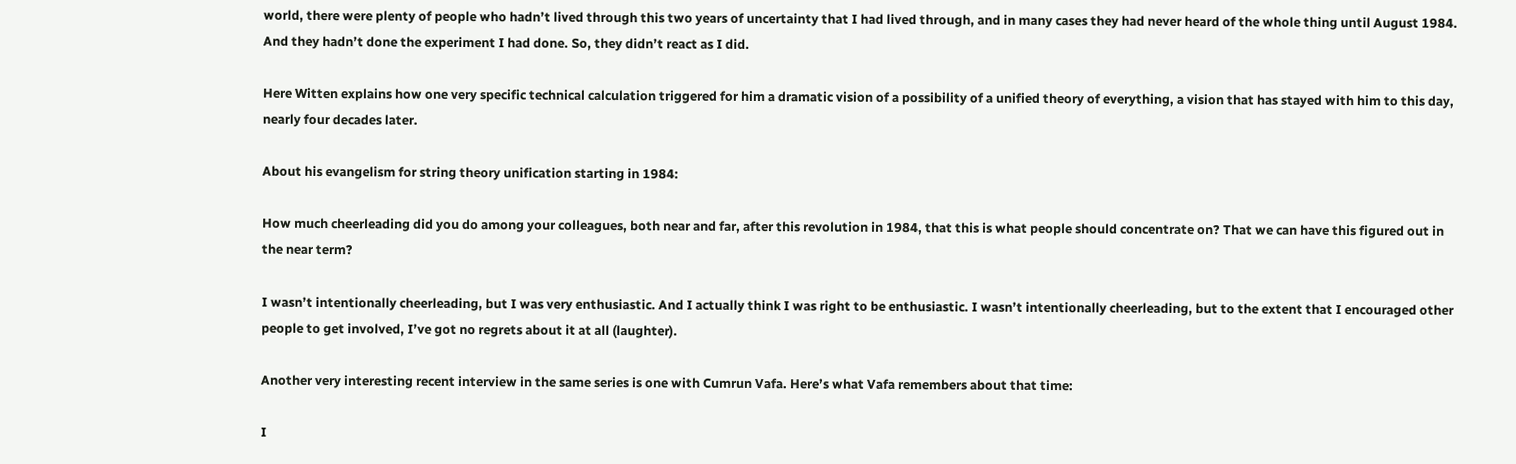world, there were plenty of people who hadn’t lived through this two years of uncertainty that I had lived through, and in many cases they had never heard of the whole thing until August 1984. And they hadn’t done the experiment I had done. So, they didn’t react as I did.

Here Witten explains how one very specific technical calculation triggered for him a dramatic vision of a possibility of a unified theory of everything, a vision that has stayed with him to this day, nearly four decades later.

About his evangelism for string theory unification starting in 1984:

How much cheerleading did you do among your colleagues, both near and far, after this revolution in 1984, that this is what people should concentrate on? That we can have this figured out in the near term?

I wasn’t intentionally cheerleading, but I was very enthusiastic. And I actually think I was right to be enthusiastic. I wasn’t intentionally cheerleading, but to the extent that I encouraged other people to get involved, I’ve got no regrets about it at all (laughter).

Another very interesting recent interview in the same series is one with Cumrun Vafa. Here’s what Vafa remembers about that time:

I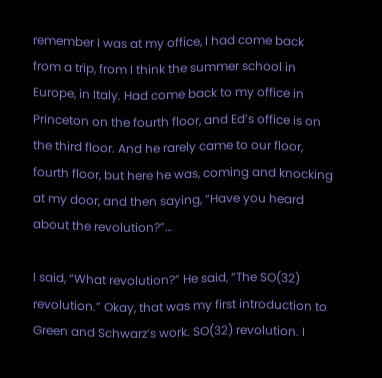remember I was at my office, I had come back from a trip, from I think the summer school in Europe, in Italy. Had come back to my office in Princeton on the fourth floor, and Ed’s office is on the third floor. And he rarely came to our floor, fourth floor, but here he was, coming and knocking at my door, and then saying, “Have you heard about the revolution?”…

I said, “What revolution?” He said, “The SO(32) revolution.” Okay, that was my first introduction to Green and Schwarz’s work. SO(32) revolution. I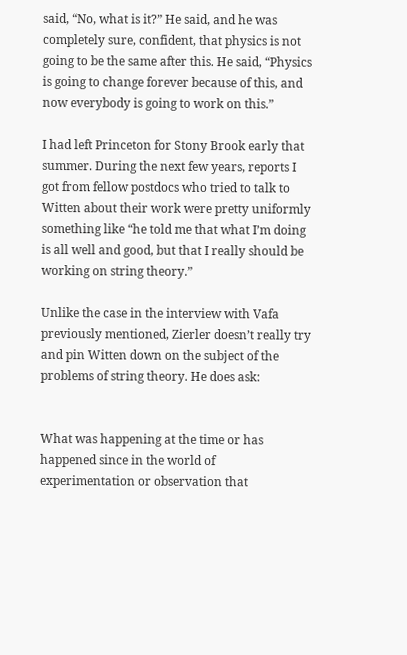said, “No, what is it?” He said, and he was completely sure, confident, that physics is not going to be the same after this. He said, “Physics is going to change forever because of this, and now everybody is going to work on this.”

I had left Princeton for Stony Brook early that summer. During the next few years, reports I got from fellow postdocs who tried to talk to Witten about their work were pretty uniformly something like “he told me that what I’m doing is all well and good, but that I really should be working on string theory.”

Unlike the case in the interview with Vafa previously mentioned, Zierler doesn’t really try and pin Witten down on the subject of the problems of string theory. He does ask:


What was happening at the time or has happened since in the world of experimentation or observation that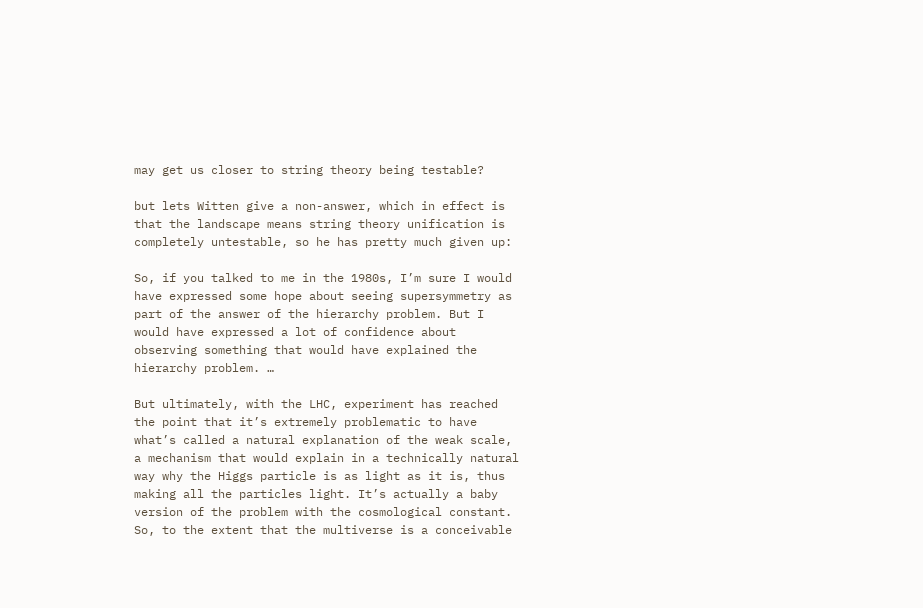may get us closer to string theory being testable?

but lets Witten give a non-answer, which in effect is that the landscape means string theory unification is completely untestable, so he has pretty much given up:

So, if you talked to me in the 1980s, I’m sure I would have expressed some hope about seeing supersymmetry as part of the answer of the hierarchy problem. But I would have expressed a lot of confidence about observing something that would have explained the hierarchy problem. …

But ultimately, with the LHC, experiment has reached the point that it’s extremely problematic to have what’s called a natural explanation of the weak scale, a mechanism that would explain in a technically natural way why the Higgs particle is as light as it is, thus making all the particles light. It’s actually a baby version of the problem with the cosmological constant. So, to the extent that the multiverse is a conceivable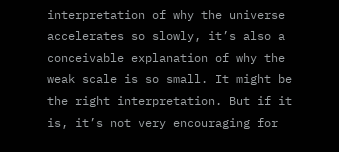interpretation of why the universe accelerates so slowly, it’s also a conceivable explanation of why the weak scale is so small. It might be the right interpretation. But if it is, it’s not very encouraging for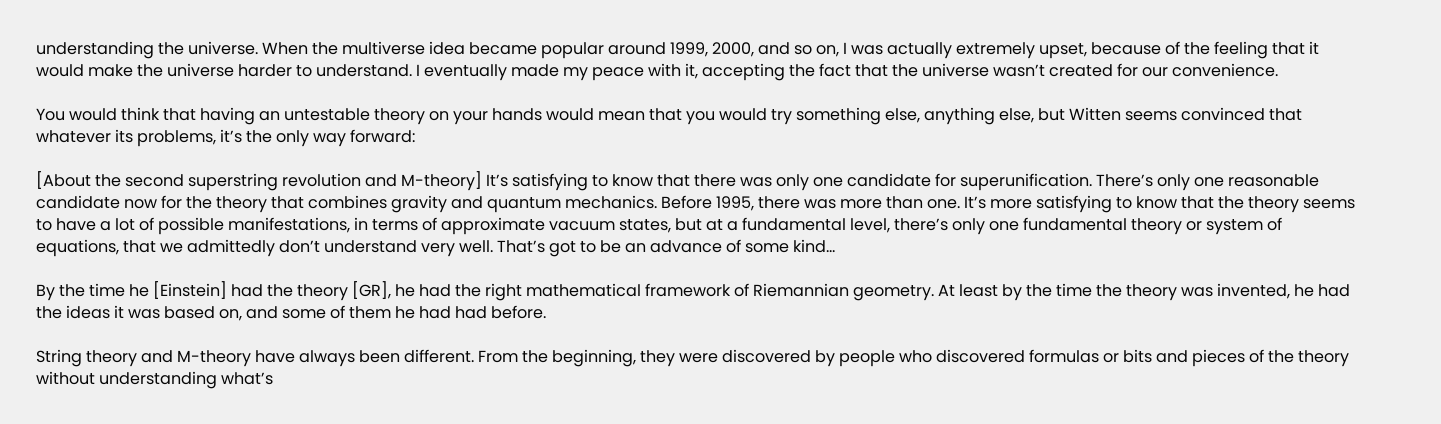understanding the universe. When the multiverse idea became popular around 1999, 2000, and so on, I was actually extremely upset, because of the feeling that it would make the universe harder to understand. I eventually made my peace with it, accepting the fact that the universe wasn’t created for our convenience.

You would think that having an untestable theory on your hands would mean that you would try something else, anything else, but Witten seems convinced that whatever its problems, it’s the only way forward:

[About the second superstring revolution and M-theory] It’s satisfying to know that there was only one candidate for superunification. There’s only one reasonable candidate now for the theory that combines gravity and quantum mechanics. Before 1995, there was more than one. It’s more satisfying to know that the theory seems to have a lot of possible manifestations, in terms of approximate vacuum states, but at a fundamental level, there’s only one fundamental theory or system of equations, that we admittedly don’t understand very well. That’s got to be an advance of some kind…

By the time he [Einstein] had the theory [GR], he had the right mathematical framework of Riemannian geometry. At least by the time the theory was invented, he had the ideas it was based on, and some of them he had had before.

String theory and M-theory have always been different. From the beginning, they were discovered by people who discovered formulas or bits and pieces of the theory without understanding what’s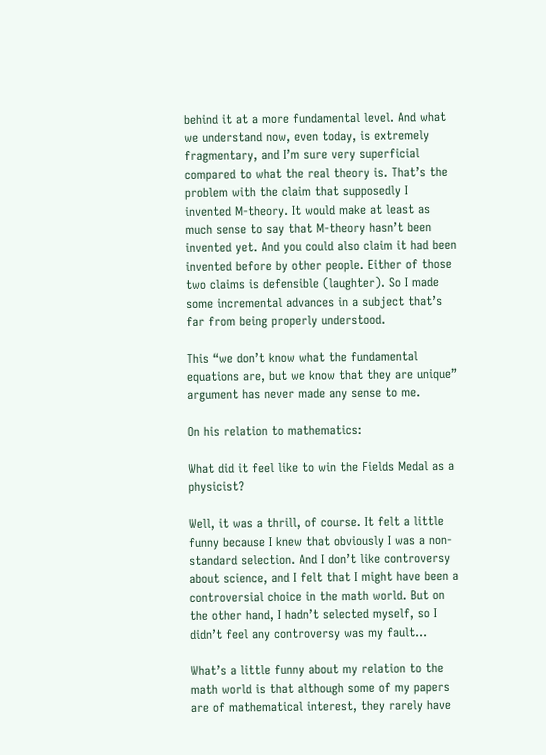behind it at a more fundamental level. And what we understand now, even today, is extremely fragmentary, and I’m sure very superficial compared to what the real theory is. That’s the problem with the claim that supposedly I invented M-theory. It would make at least as much sense to say that M-theory hasn’t been invented yet. And you could also claim it had been invented before by other people. Either of those two claims is defensible (laughter). So I made some incremental advances in a subject that’s far from being properly understood.

This “we don’t know what the fundamental equations are, but we know that they are unique” argument has never made any sense to me.

On his relation to mathematics:

What did it feel like to win the Fields Medal as a physicist?

Well, it was a thrill, of course. It felt a little funny because I knew that obviously I was a non-standard selection. And I don’t like controversy about science, and I felt that I might have been a controversial choice in the math world. But on the other hand, I hadn’t selected myself, so I didn’t feel any controversy was my fault…

What’s a little funny about my relation to the math world is that although some of my papers are of mathematical interest, they rarely have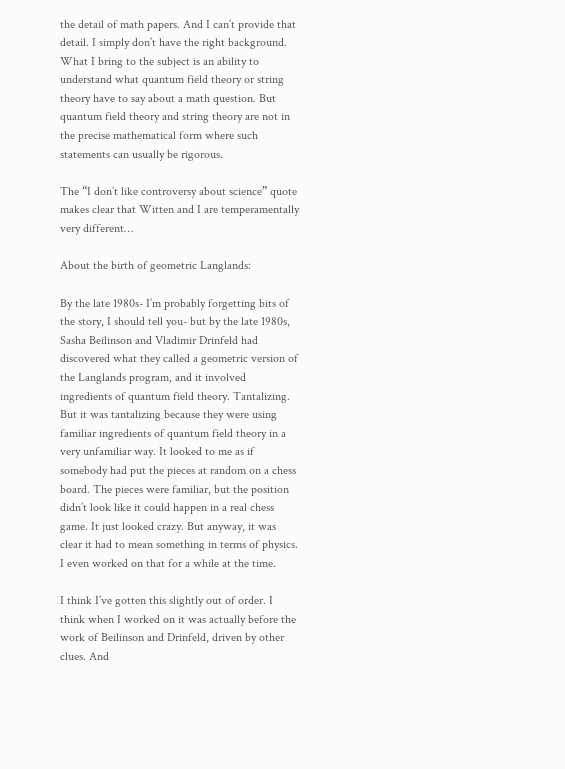the detail of math papers. And I can’t provide that detail. I simply don’t have the right background. What I bring to the subject is an ability to understand what quantum field theory or string theory have to say about a math question. But quantum field theory and string theory are not in the precise mathematical form where such statements can usually be rigorous.

The “I don’t like controversy about science” quote makes clear that Witten and I are temperamentally very different…

About the birth of geometric Langlands:

By the late 1980s- I’m probably forgetting bits of the story, I should tell you- but by the late 1980s, Sasha Beilinson and Vladimir Drinfeld had discovered what they called a geometric version of the Langlands program, and it involved ingredients of quantum field theory. Tantalizing. But it was tantalizing because they were using familiar ingredients of quantum field theory in a very unfamiliar way. It looked to me as if somebody had put the pieces at random on a chess board. The pieces were familiar, but the position didn’t look like it could happen in a real chess game. It just looked crazy. But anyway, it was clear it had to mean something in terms of physics. I even worked on that for a while at the time.

I think I’ve gotten this slightly out of order. I think when I worked on it was actually before the work of Beilinson and Drinfeld, driven by other clues. And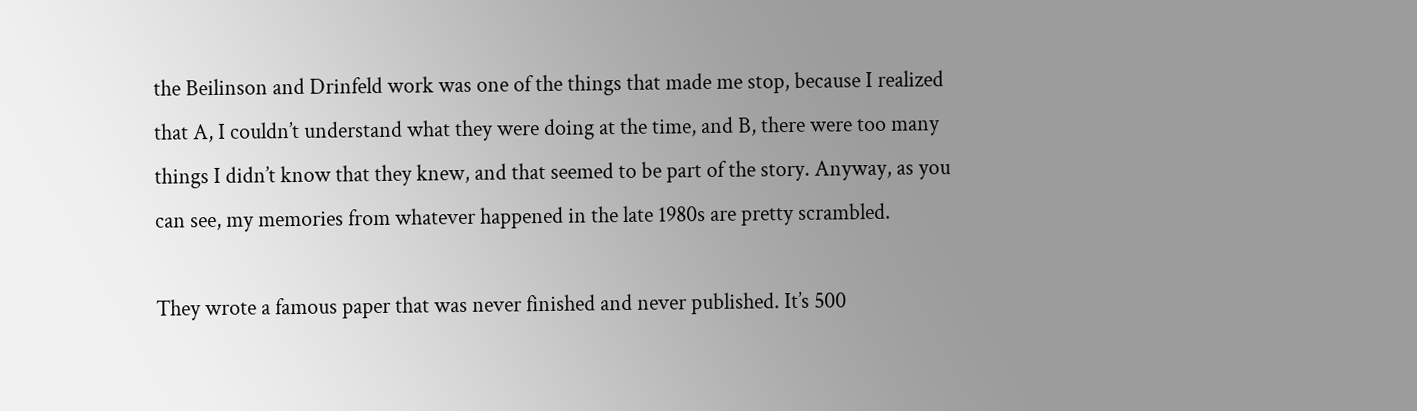the Beilinson and Drinfeld work was one of the things that made me stop, because I realized that A, I couldn’t understand what they were doing at the time, and B, there were too many things I didn’t know that they knew, and that seemed to be part of the story. Anyway, as you can see, my memories from whatever happened in the late 1980s are pretty scrambled.

They wrote a famous paper that was never finished and never published. It’s 500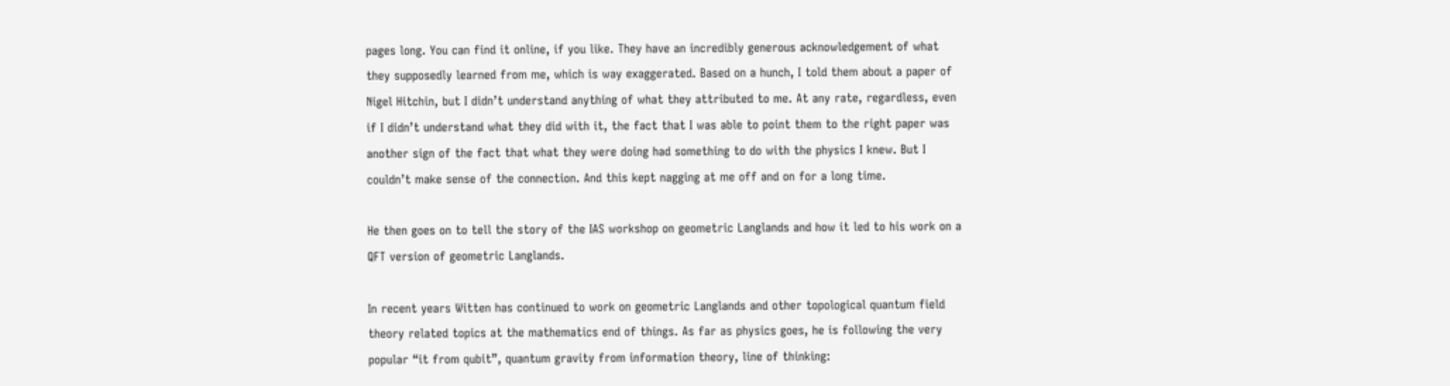pages long. You can find it online, if you like. They have an incredibly generous acknowledgement of what they supposedly learned from me, which is way exaggerated. Based on a hunch, I told them about a paper of Nigel Hitchin, but I didn’t understand anything of what they attributed to me. At any rate, regardless, even if I didn’t understand what they did with it, the fact that I was able to point them to the right paper was another sign of the fact that what they were doing had something to do with the physics I knew. But I couldn’t make sense of the connection. And this kept nagging at me off and on for a long time.

He then goes on to tell the story of the IAS workshop on geometric Langlands and how it led to his work on a QFT version of geometric Langlands.

In recent years Witten has continued to work on geometric Langlands and other topological quantum field theory related topics at the mathematics end of things. As far as physics goes, he is following the very popular “it from qubit”, quantum gravity from information theory, line of thinking: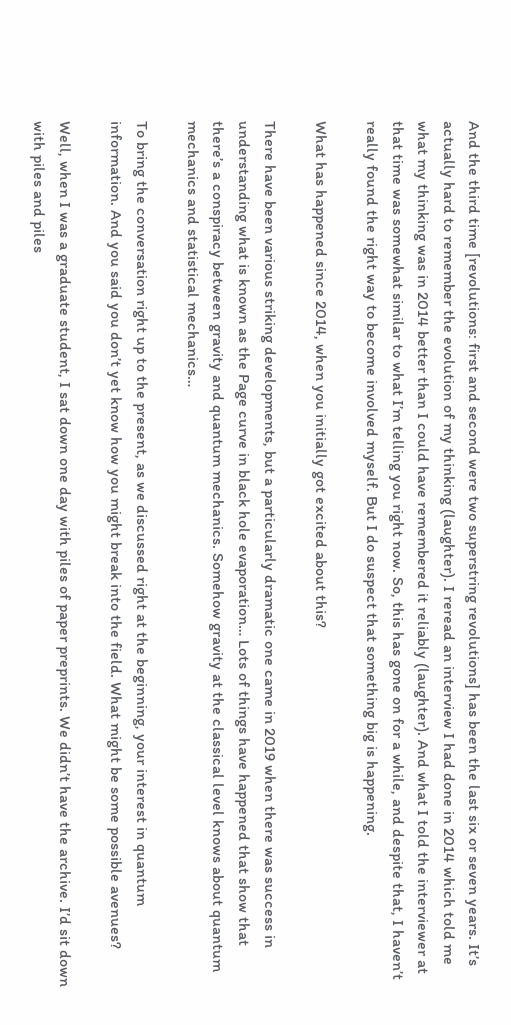And the third time [revolutions: first and second were two superstring revolutions] has been the last six or seven years. It’s actually hard to remember the evolution of my thinking (laughter). I reread an interview I had done in 2014 which told me what my thinking was in 2014 better than I could have remembered it reliably (laughter). And what I told the interviewer at that time was somewhat similar to what I’m telling you right now. So, this has gone on for a while, and despite that, I haven’t really found the right way to become involved myself. But I do suspect that something big is happening.

What has happened since 2014, when you initially got excited about this?

There have been various striking developments, but a particularly dramatic one came in 2019 when there was success in understanding what is known as the Page curve in black hole evaporation… Lots of things have happened that show that there’s a conspiracy between gravity and quantum mechanics. Somehow gravity at the classical level knows about quantum mechanics and statistical mechanics…

To bring the conversation right up to the present, as we discussed right at the beginning, your interest in quantum information. And you said you don’t yet know how you might break into the field. What might be some possible avenues?

Well, when I was a graduate student, I sat down one day with piles of paper preprints. We didn’t have the archive. I’d sit down with piles and piles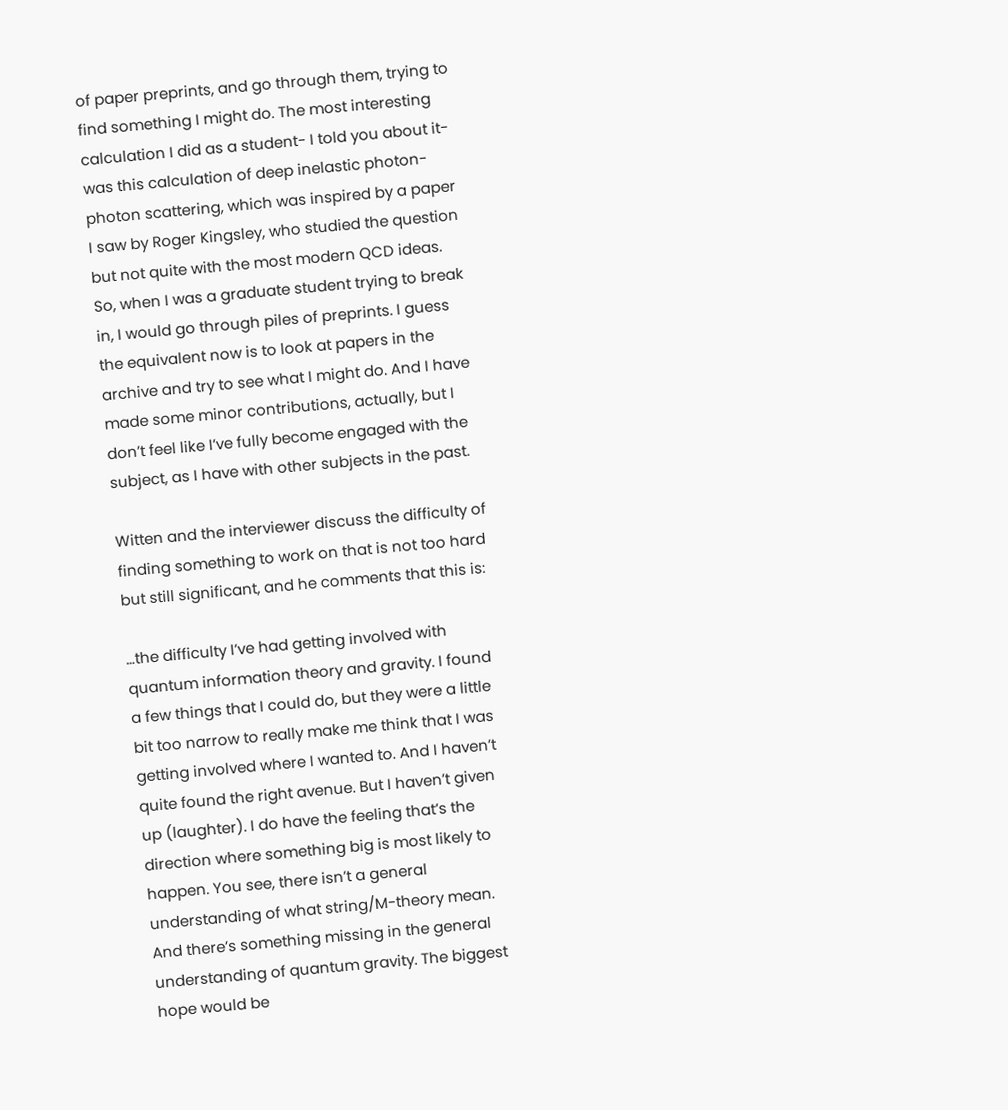of paper preprints, and go through them, trying to find something I might do. The most interesting calculation I did as a student- I told you about it- was this calculation of deep inelastic photon-photon scattering, which was inspired by a paper I saw by Roger Kingsley, who studied the question but not quite with the most modern QCD ideas. So, when I was a graduate student trying to break in, I would go through piles of preprints. I guess the equivalent now is to look at papers in the archive and try to see what I might do. And I have made some minor contributions, actually, but I don’t feel like I’ve fully become engaged with the subject, as I have with other subjects in the past.

Witten and the interviewer discuss the difficulty of finding something to work on that is not too hard but still significant, and he comments that this is:

…the difficulty I’ve had getting involved with quantum information theory and gravity. I found a few things that I could do, but they were a little bit too narrow to really make me think that I was getting involved where I wanted to. And I haven’t quite found the right avenue. But I haven’t given up (laughter). I do have the feeling that’s the direction where something big is most likely to happen. You see, there isn’t a general understanding of what string/M-theory mean. And there’s something missing in the general understanding of quantum gravity. The biggest hope would be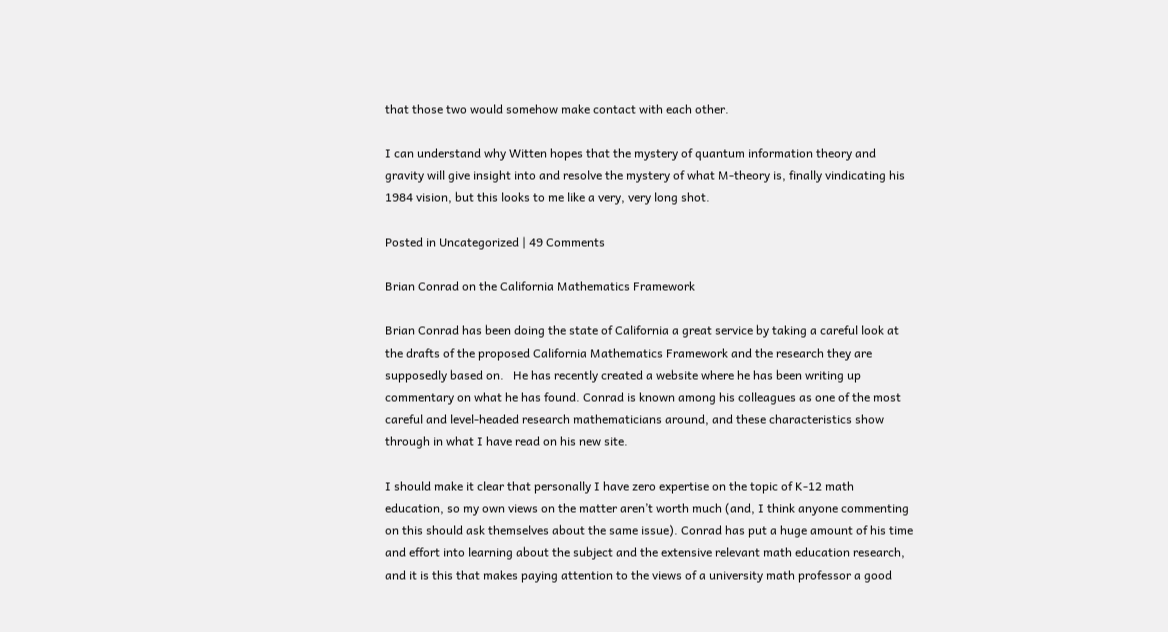that those two would somehow make contact with each other.

I can understand why Witten hopes that the mystery of quantum information theory and gravity will give insight into and resolve the mystery of what M-theory is, finally vindicating his 1984 vision, but this looks to me like a very, very long shot.

Posted in Uncategorized | 49 Comments

Brian Conrad on the California Mathematics Framework

Brian Conrad has been doing the state of California a great service by taking a careful look at the drafts of the proposed California Mathematics Framework and the research they are supposedly based on.   He has recently created a website where he has been writing up commentary on what he has found. Conrad is known among his colleagues as one of the most careful and level-headed research mathematicians around, and these characteristics show through in what I have read on his new site.

I should make it clear that personally I have zero expertise on the topic of K-12 math education, so my own views on the matter aren’t worth much (and, I think anyone commenting on this should ask themselves about the same issue). Conrad has put a huge amount of his time and effort into learning about the subject and the extensive relevant math education research, and it is this that makes paying attention to the views of a university math professor a good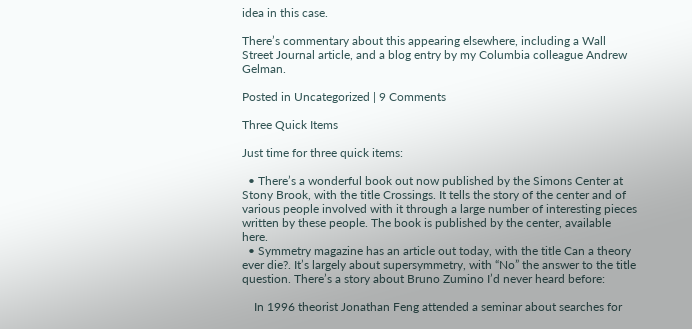idea in this case.

There’s commentary about this appearing elsewhere, including a Wall Street Journal article, and a blog entry by my Columbia colleague Andrew Gelman.

Posted in Uncategorized | 9 Comments

Three Quick Items

Just time for three quick items:

  • There’s a wonderful book out now published by the Simons Center at Stony Brook, with the title Crossings. It tells the story of the center and of various people involved with it through a large number of interesting pieces written by these people. The book is published by the center, available here.
  • Symmetry magazine has an article out today, with the title Can a theory ever die?. It’s largely about supersymmetry, with “No” the answer to the title question. There’s a story about Bruno Zumino I’d never heard before:

    In 1996 theorist Jonathan Feng attended a seminar about searches for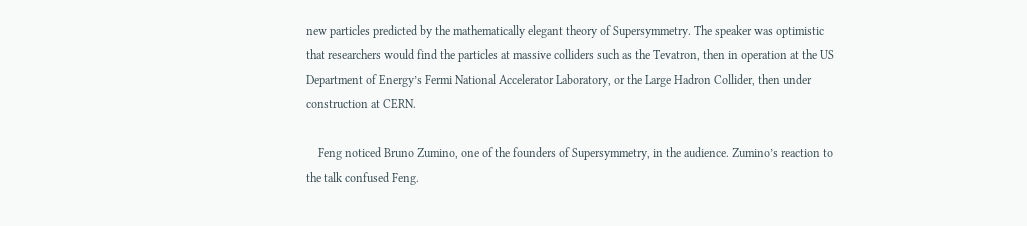new particles predicted by the mathematically elegant theory of Supersymmetry. The speaker was optimistic that researchers would find the particles at massive colliders such as the Tevatron, then in operation at the US Department of Energy’s Fermi National Accelerator Laboratory, or the Large Hadron Collider, then under construction at CERN.

    Feng noticed Bruno Zumino, one of the founders of Supersymmetry, in the audience. Zumino’s reaction to the talk confused Feng.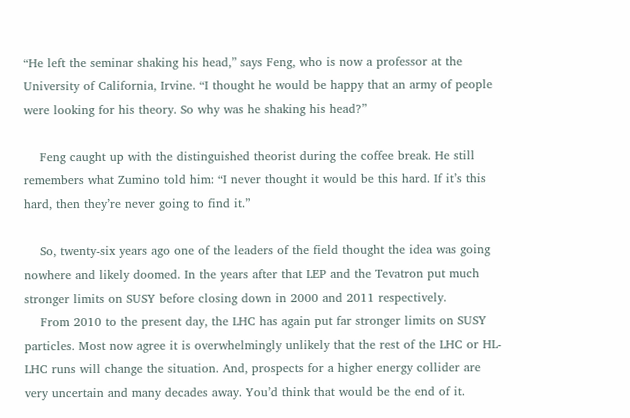“He left the seminar shaking his head,” says Feng, who is now a professor at the University of California, Irvine. “I thought he would be happy that an army of people were looking for his theory. So why was he shaking his head?”

    Feng caught up with the distinguished theorist during the coffee break. He still remembers what Zumino told him: “I never thought it would be this hard. If it’s this hard, then they’re never going to find it.”

    So, twenty-six years ago one of the leaders of the field thought the idea was going nowhere and likely doomed. In the years after that LEP and the Tevatron put much stronger limits on SUSY before closing down in 2000 and 2011 respectively.
    From 2010 to the present day, the LHC has again put far stronger limits on SUSY particles. Most now agree it is overwhelmingly unlikely that the rest of the LHC or HL-LHC runs will change the situation. And, prospects for a higher energy collider are very uncertain and many decades away. You’d think that would be the end of it.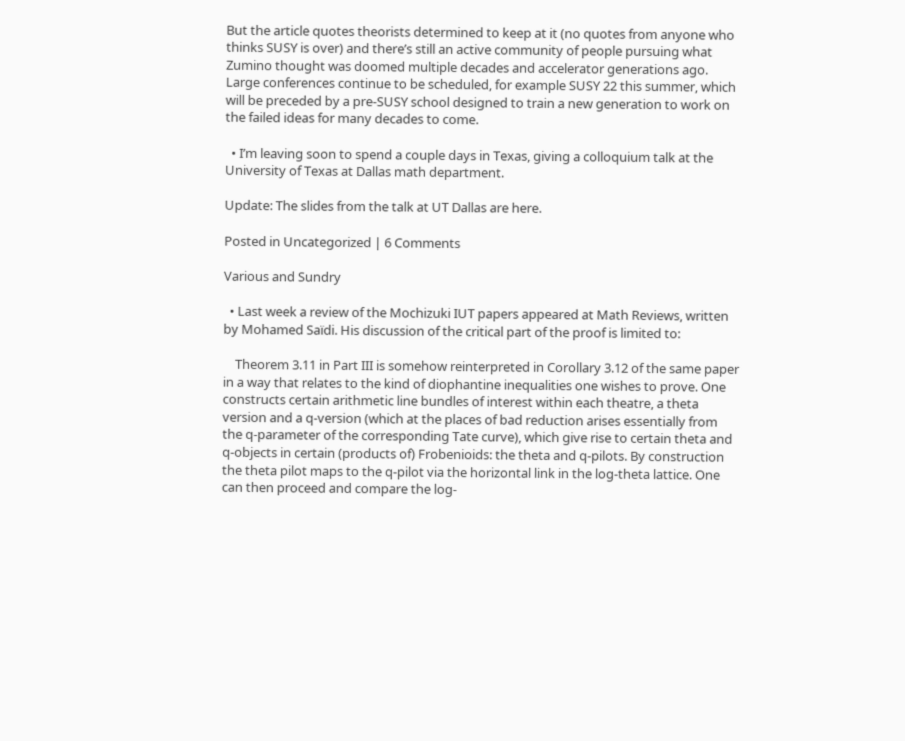But the article quotes theorists determined to keep at it (no quotes from anyone who thinks SUSY is over) and there’s still an active community of people pursuing what Zumino thought was doomed multiple decades and accelerator generations ago. Large conferences continue to be scheduled, for example SUSY 22 this summer, which will be preceded by a pre-SUSY school designed to train a new generation to work on the failed ideas for many decades to come.

  • I’m leaving soon to spend a couple days in Texas, giving a colloquium talk at the University of Texas at Dallas math department.

Update: The slides from the talk at UT Dallas are here.

Posted in Uncategorized | 6 Comments

Various and Sundry

  • Last week a review of the Mochizuki IUT papers appeared at Math Reviews, written by Mohamed Saïdi. His discussion of the critical part of the proof is limited to:

    Theorem 3.11 in Part III is somehow reinterpreted in Corollary 3.12 of the same paper in a way that relates to the kind of diophantine inequalities one wishes to prove. One constructs certain arithmetic line bundles of interest within each theatre, a theta version and a q-version (which at the places of bad reduction arises essentially from the q-parameter of the corresponding Tate curve), which give rise to certain theta and q-objects in certain (products of) Frobenioids: the theta and q-pilots. By construction the theta pilot maps to the q-pilot via the horizontal link in the log-theta lattice. One can then proceed and compare the log-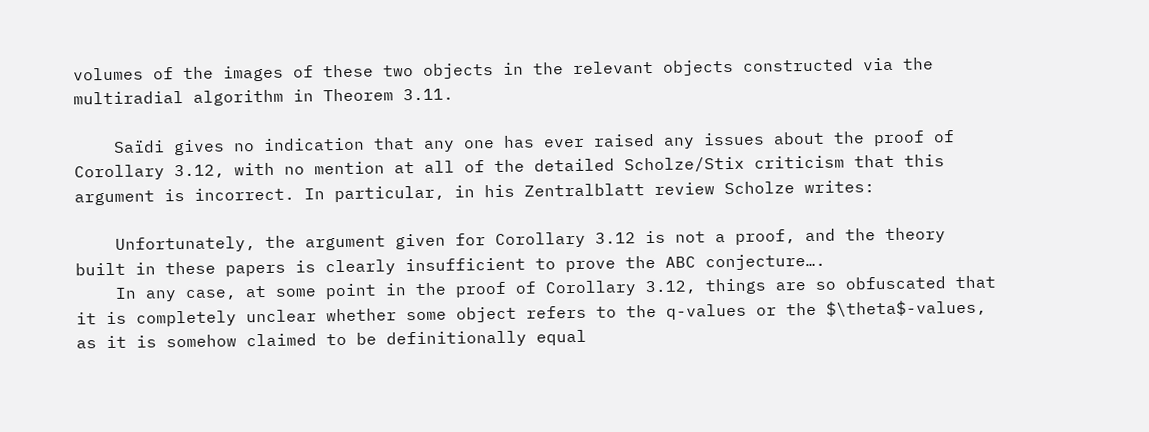volumes of the images of these two objects in the relevant objects constructed via the multiradial algorithm in Theorem 3.11.

    Saïdi gives no indication that any one has ever raised any issues about the proof of Corollary 3.12, with no mention at all of the detailed Scholze/Stix criticism that this argument is incorrect. In particular, in his Zentralblatt review Scholze writes:

    Unfortunately, the argument given for Corollary 3.12 is not a proof, and the theory built in these papers is clearly insufficient to prove the ABC conjecture….
    In any case, at some point in the proof of Corollary 3.12, things are so obfuscated that it is completely unclear whether some object refers to the q-values or the $\theta$-values, as it is somehow claimed to be definitionally equal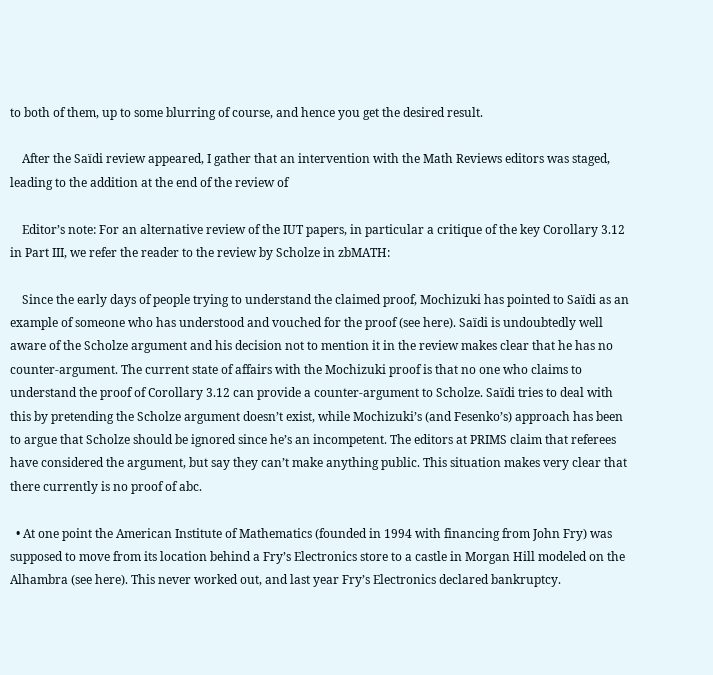to both of them, up to some blurring of course, and hence you get the desired result.

    After the Saïdi review appeared, I gather that an intervention with the Math Reviews editors was staged, leading to the addition at the end of the review of

    Editor’s note: For an alternative review of the IUT papers, in particular a critique of the key Corollary 3.12 in Part III, we refer the reader to the review by Scholze in zbMATH:

    Since the early days of people trying to understand the claimed proof, Mochizuki has pointed to Saïdi as an example of someone who has understood and vouched for the proof (see here). Saïdi is undoubtedly well aware of the Scholze argument and his decision not to mention it in the review makes clear that he has no counter-argument. The current state of affairs with the Mochizuki proof is that no one who claims to understand the proof of Corollary 3.12 can provide a counter-argument to Scholze. Saïdi tries to deal with this by pretending the Scholze argument doesn’t exist, while Mochizuki’s (and Fesenko’s) approach has been to argue that Scholze should be ignored since he’s an incompetent. The editors at PRIMS claim that referees have considered the argument, but say they can’t make anything public. This situation makes very clear that there currently is no proof of abc.

  • At one point the American Institute of Mathematics (founded in 1994 with financing from John Fry) was supposed to move from its location behind a Fry’s Electronics store to a castle in Morgan Hill modeled on the Alhambra (see here). This never worked out, and last year Fry’s Electronics declared bankruptcy.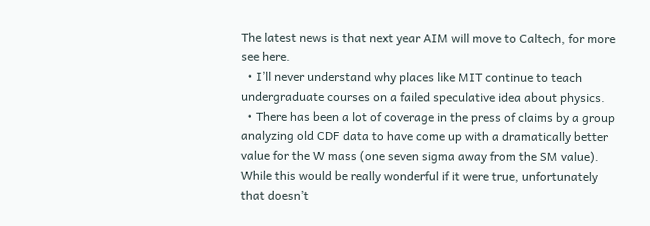The latest news is that next year AIM will move to Caltech, for more see here.
  • I’ll never understand why places like MIT continue to teach undergraduate courses on a failed speculative idea about physics.
  • There has been a lot of coverage in the press of claims by a group analyzing old CDF data to have come up with a dramatically better value for the W mass (one seven sigma away from the SM value). While this would be really wonderful if it were true, unfortunately that doesn’t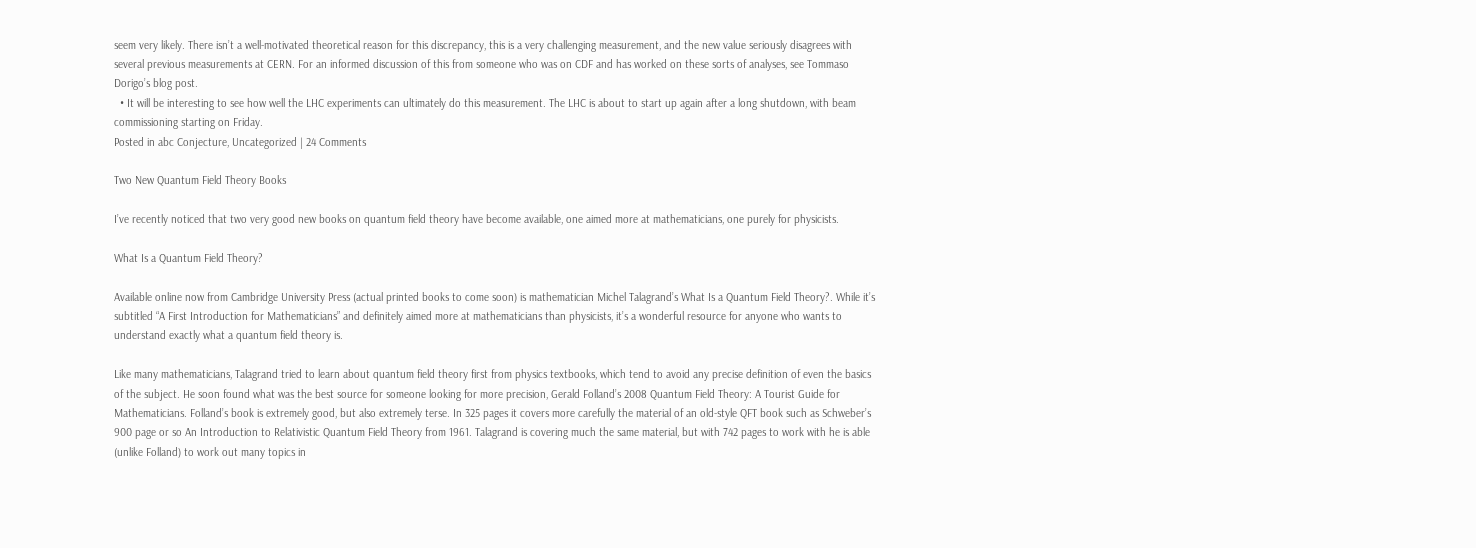seem very likely. There isn’t a well-motivated theoretical reason for this discrepancy, this is a very challenging measurement, and the new value seriously disagrees with several previous measurements at CERN. For an informed discussion of this from someone who was on CDF and has worked on these sorts of analyses, see Tommaso Dorigo’s blog post.
  • It will be interesting to see how well the LHC experiments can ultimately do this measurement. The LHC is about to start up again after a long shutdown, with beam commissioning starting on Friday.
Posted in abc Conjecture, Uncategorized | 24 Comments

Two New Quantum Field Theory Books

I’ve recently noticed that two very good new books on quantum field theory have become available, one aimed more at mathematicians, one purely for physicists.

What Is a Quantum Field Theory?

Available online now from Cambridge University Press (actual printed books to come soon) is mathematician Michel Talagrand’s What Is a Quantum Field Theory?. While it’s subtitled “A First Introduction for Mathematicians” and definitely aimed more at mathematicians than physicists, it’s a wonderful resource for anyone who wants to understand exactly what a quantum field theory is.

Like many mathematicians, Talagrand tried to learn about quantum field theory first from physics textbooks, which tend to avoid any precise definition of even the basics of the subject. He soon found what was the best source for someone looking for more precision, Gerald Folland’s 2008 Quantum Field Theory: A Tourist Guide for Mathematicians. Folland’s book is extremely good, but also extremely terse. In 325 pages it covers more carefully the material of an old-style QFT book such as Schweber’s 900 page or so An Introduction to Relativistic Quantum Field Theory from 1961. Talagrand is covering much the same material, but with 742 pages to work with he is able (unlike Folland) to work out many topics in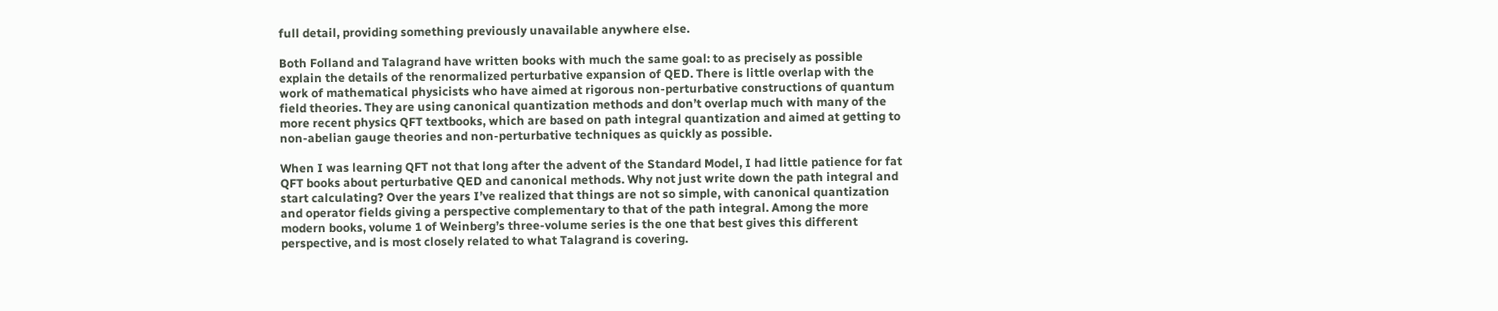full detail, providing something previously unavailable anywhere else.

Both Folland and Talagrand have written books with much the same goal: to as precisely as possible explain the details of the renormalized perturbative expansion of QED. There is little overlap with the work of mathematical physicists who have aimed at rigorous non-perturbative constructions of quantum field theories. They are using canonical quantization methods and don’t overlap much with many of the more recent physics QFT textbooks, which are based on path integral quantization and aimed at getting to non-abelian gauge theories and non-perturbative techniques as quickly as possible.

When I was learning QFT not that long after the advent of the Standard Model, I had little patience for fat QFT books about perturbative QED and canonical methods. Why not just write down the path integral and start calculating? Over the years I’ve realized that things are not so simple, with canonical quantization and operator fields giving a perspective complementary to that of the path integral. Among the more modern books, volume 1 of Weinberg’s three-volume series is the one that best gives this different perspective, and is most closely related to what Talagrand is covering.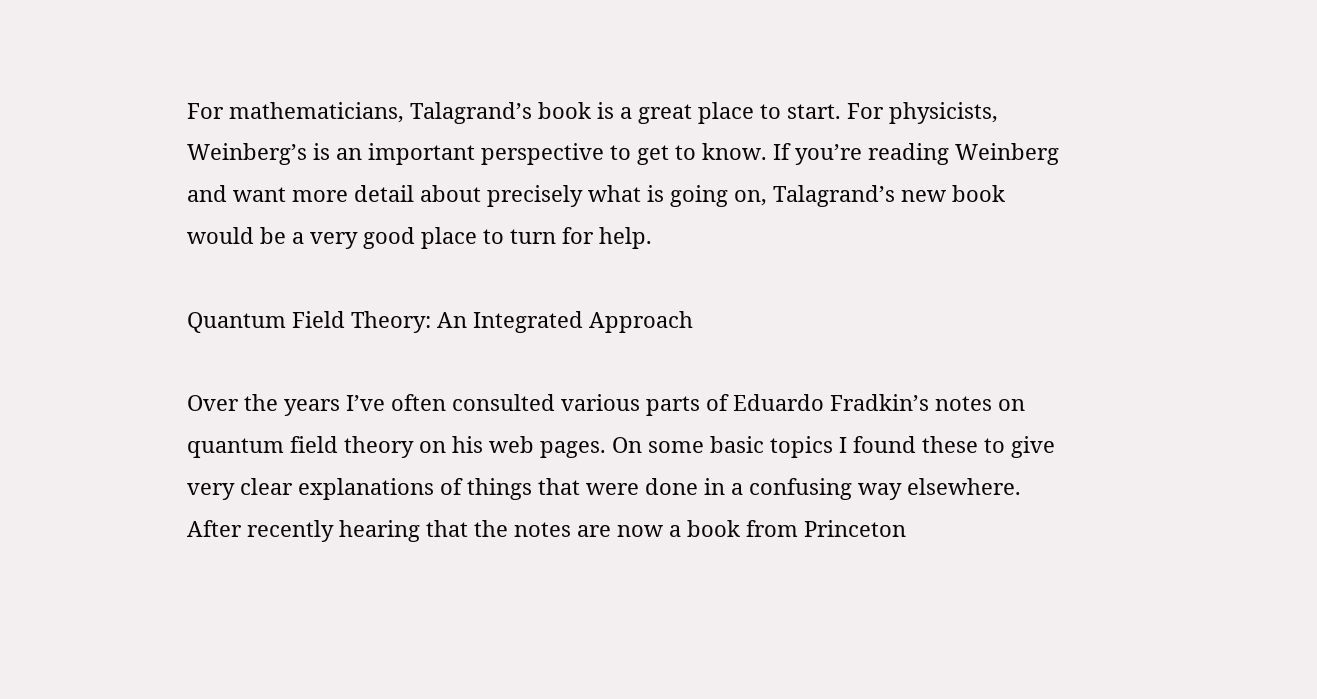For mathematicians, Talagrand’s book is a great place to start. For physicists, Weinberg’s is an important perspective to get to know. If you’re reading Weinberg and want more detail about precisely what is going on, Talagrand’s new book would be a very good place to turn for help.

Quantum Field Theory: An Integrated Approach

Over the years I’ve often consulted various parts of Eduardo Fradkin’s notes on quantum field theory on his web pages. On some basic topics I found these to give very clear explanations of things that were done in a confusing way elsewhere. After recently hearing that the notes are now a book from Princeton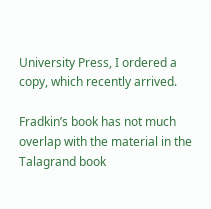University Press, I ordered a copy, which recently arrived.

Fradkin’s book has not much overlap with the material in the Talagrand book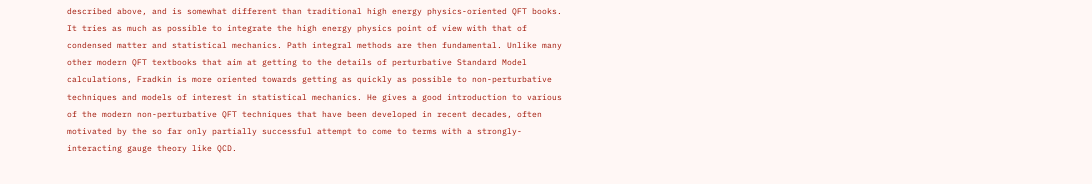described above, and is somewhat different than traditional high energy physics-oriented QFT books. It tries as much as possible to integrate the high energy physics point of view with that of condensed matter and statistical mechanics. Path integral methods are then fundamental. Unlike many other modern QFT textbooks that aim at getting to the details of perturbative Standard Model calculations, Fradkin is more oriented towards getting as quickly as possible to non-perturbative techniques and models of interest in statistical mechanics. He gives a good introduction to various of the modern non-perturbative QFT techniques that have been developed in recent decades, often motivated by the so far only partially successful attempt to come to terms with a strongly-interacting gauge theory like QCD.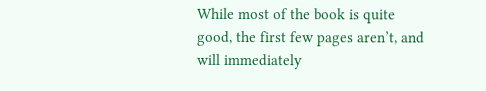While most of the book is quite good, the first few pages aren’t, and will immediately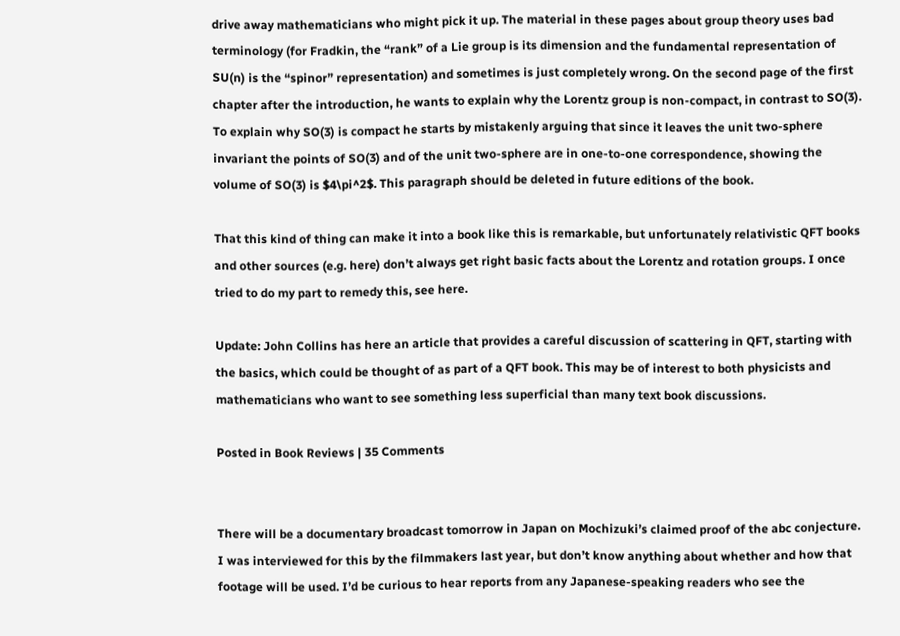drive away mathematicians who might pick it up. The material in these pages about group theory uses bad terminology (for Fradkin, the “rank” of a Lie group is its dimension and the fundamental representation of SU(n) is the “spinor” representation) and sometimes is just completely wrong. On the second page of the first chapter after the introduction, he wants to explain why the Lorentz group is non-compact, in contrast to SO(3). To explain why SO(3) is compact he starts by mistakenly arguing that since it leaves the unit two-sphere invariant the points of SO(3) and of the unit two-sphere are in one-to-one correspondence, showing the volume of SO(3) is $4\pi^2$. This paragraph should be deleted in future editions of the book.

That this kind of thing can make it into a book like this is remarkable, but unfortunately relativistic QFT books and other sources (e.g. here) don’t always get right basic facts about the Lorentz and rotation groups. I once tried to do my part to remedy this, see here.

Update: John Collins has here an article that provides a careful discussion of scattering in QFT, starting with the basics, which could be thought of as part of a QFT book. This may be of interest to both physicists and mathematicians who want to see something less superficial than many text book discussions.

Posted in Book Reviews | 35 Comments


There will be a documentary broadcast tomorrow in Japan on Mochizuki’s claimed proof of the abc conjecture. I was interviewed for this by the filmmakers last year, but don’t know anything about whether and how that footage will be used. I’d be curious to hear reports from any Japanese-speaking readers who see the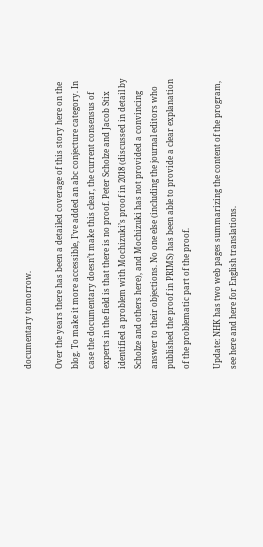documentary tomorrow.

Over the years there has been a detailed coverage of this story here on the blog. To make it more accessible, I’ve added an abc conjecture category. In case the documentary doesn’t make this clear, the current consensus of experts in the field is that there is no proof. Peter Scholze and Jacob Stix identified a problem with Mochizuki’s proof in 2018 (discussed in detail by Scholze and others here), and Mochizuki has not provided a convincing answer to their objections. No one else (including the journal editors who published the proof in PRIMS) has been able to provide a clear explanation of the problematic part of the proof.

Update: NHK has two web pages summarizing the content of the program, see here and here for English translations.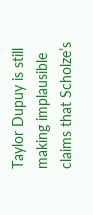Taylor Dupuy is still making implausible claims that Scholze’s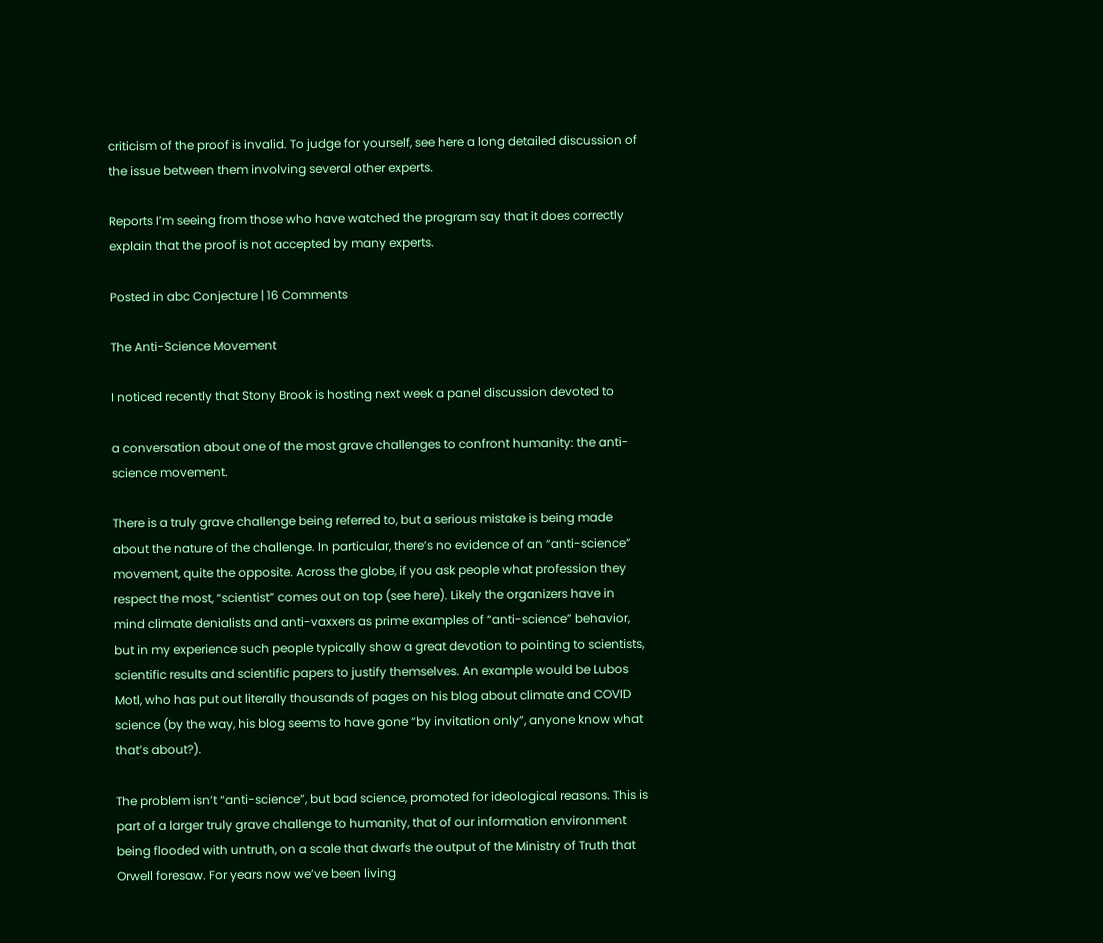criticism of the proof is invalid. To judge for yourself, see here a long detailed discussion of the issue between them involving several other experts.

Reports I’m seeing from those who have watched the program say that it does correctly explain that the proof is not accepted by many experts.

Posted in abc Conjecture | 16 Comments

The Anti-Science Movement

I noticed recently that Stony Brook is hosting next week a panel discussion devoted to

a conversation about one of the most grave challenges to confront humanity: the anti-science movement.

There is a truly grave challenge being referred to, but a serious mistake is being made about the nature of the challenge. In particular, there’s no evidence of an “anti-science” movement, quite the opposite. Across the globe, if you ask people what profession they respect the most, “scientist” comes out on top (see here). Likely the organizers have in mind climate denialists and anti-vaxxers as prime examples of “anti-science” behavior, but in my experience such people typically show a great devotion to pointing to scientists, scientific results and scientific papers to justify themselves. An example would be Lubos Motl, who has put out literally thousands of pages on his blog about climate and COVID science (by the way, his blog seems to have gone “by invitation only”, anyone know what that’s about?).

The problem isn’t “anti-science”, but bad science, promoted for ideological reasons. This is part of a larger truly grave challenge to humanity, that of our information environment being flooded with untruth, on a scale that dwarfs the output of the Ministry of Truth that Orwell foresaw. For years now we’ve been living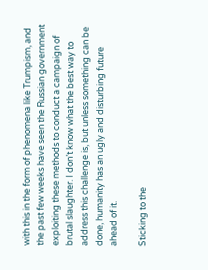with this in the form of phenomena like Trumpism, and the past few weeks have seen the Russian government exploiting these methods to conduct a campaign of brutal slaughter. I don’t know what the best way to address this challenge is, but unless something can be done, humanity has an ugly and disturbing future ahead of it.

Sticking to the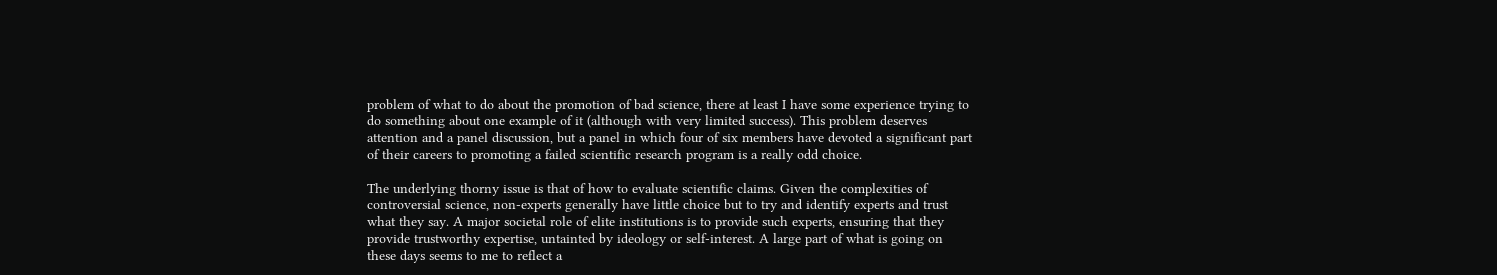problem of what to do about the promotion of bad science, there at least I have some experience trying to do something about one example of it (although with very limited success). This problem deserves attention and a panel discussion, but a panel in which four of six members have devoted a significant part of their careers to promoting a failed scientific research program is a really odd choice.

The underlying thorny issue is that of how to evaluate scientific claims. Given the complexities of controversial science, non-experts generally have little choice but to try and identify experts and trust what they say. A major societal role of elite institutions is to provide such experts, ensuring that they provide trustworthy expertise, untainted by ideology or self-interest. A large part of what is going on these days seems to me to reflect a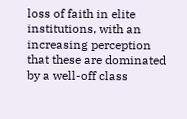loss of faith in elite institutions, with an increasing perception that these are dominated by a well-off class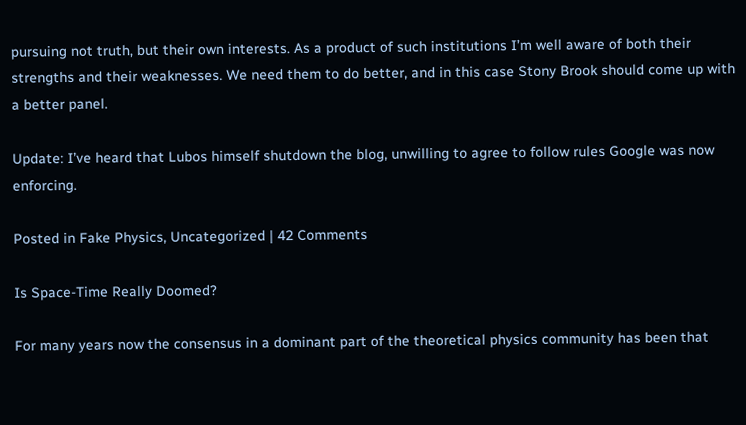pursuing not truth, but their own interests. As a product of such institutions I’m well aware of both their strengths and their weaknesses. We need them to do better, and in this case Stony Brook should come up with a better panel.

Update: I’ve heard that Lubos himself shutdown the blog, unwilling to agree to follow rules Google was now enforcing.

Posted in Fake Physics, Uncategorized | 42 Comments

Is Space-Time Really Doomed?

For many years now the consensus in a dominant part of the theoretical physics community has been that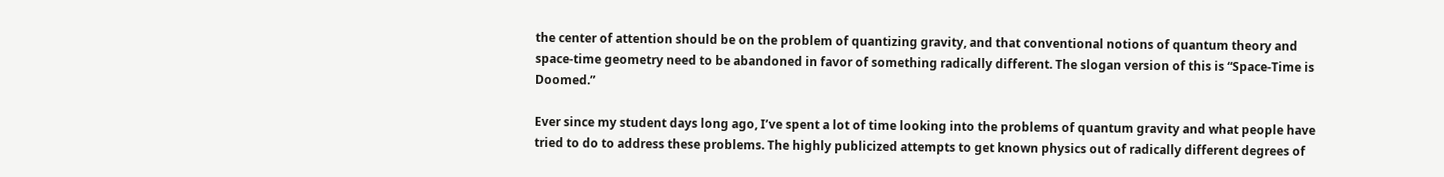the center of attention should be on the problem of quantizing gravity, and that conventional notions of quantum theory and space-time geometry need to be abandoned in favor of something radically different. The slogan version of this is “Space-Time is Doomed.”

Ever since my student days long ago, I’ve spent a lot of time looking into the problems of quantum gravity and what people have tried to do to address these problems. The highly publicized attempts to get known physics out of radically different degrees of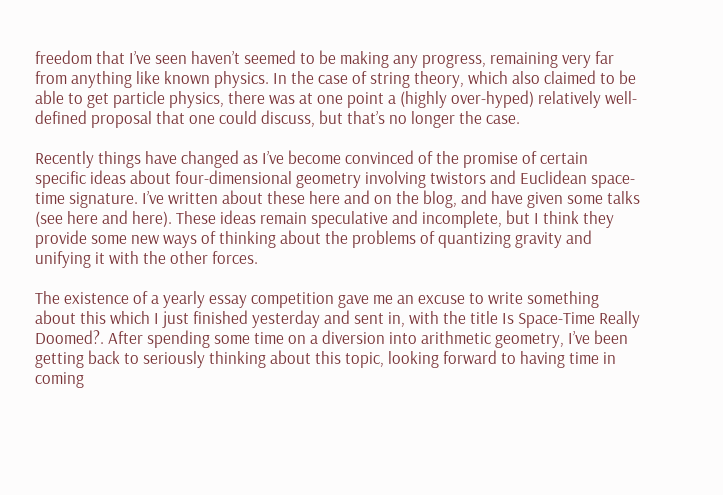freedom that I’ve seen haven’t seemed to be making any progress, remaining very far from anything like known physics. In the case of string theory, which also claimed to be able to get particle physics, there was at one point a (highly over-hyped) relatively well-defined proposal that one could discuss, but that’s no longer the case.

Recently things have changed as I’ve become convinced of the promise of certain specific ideas about four-dimensional geometry involving twistors and Euclidean space-time signature. I’ve written about these here and on the blog, and have given some talks (see here and here). These ideas remain speculative and incomplete, but I think they provide some new ways of thinking about the problems of quantizing gravity and unifying it with the other forces.

The existence of a yearly essay competition gave me an excuse to write something about this which I just finished yesterday and sent in, with the title Is Space-Time Really Doomed?. After spending some time on a diversion into arithmetic geometry, I’ve been getting back to seriously thinking about this topic, looking forward to having time in coming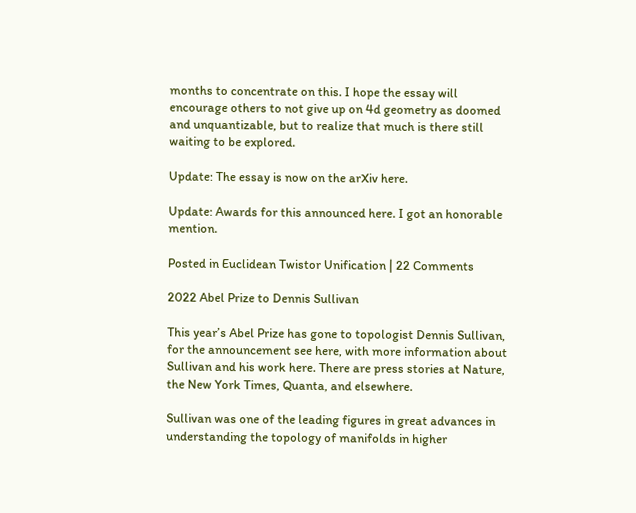months to concentrate on this. I hope the essay will encourage others to not give up on 4d geometry as doomed and unquantizable, but to realize that much is there still waiting to be explored.

Update: The essay is now on the arXiv here.

Update: Awards for this announced here. I got an honorable mention.

Posted in Euclidean Twistor Unification | 22 Comments

2022 Abel Prize to Dennis Sullivan

This year’s Abel Prize has gone to topologist Dennis Sullivan, for the announcement see here, with more information about Sullivan and his work here. There are press stories at Nature, the New York Times, Quanta, and elsewhere.

Sullivan was one of the leading figures in great advances in understanding the topology of manifolds in higher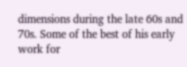dimensions during the late 60s and 70s. Some of the best of his early work for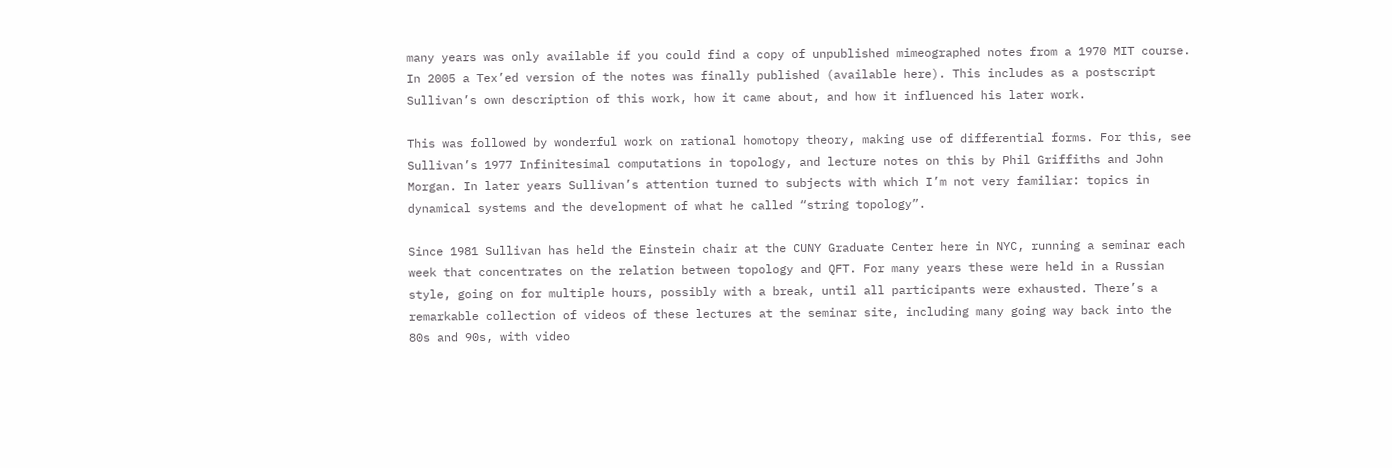many years was only available if you could find a copy of unpublished mimeographed notes from a 1970 MIT course. In 2005 a Tex’ed version of the notes was finally published (available here). This includes as a postscript Sullivan’s own description of this work, how it came about, and how it influenced his later work.

This was followed by wonderful work on rational homotopy theory, making use of differential forms. For this, see Sullivan’s 1977 Infinitesimal computations in topology, and lecture notes on this by Phil Griffiths and John Morgan. In later years Sullivan’s attention turned to subjects with which I’m not very familiar: topics in dynamical systems and the development of what he called “string topology”.

Since 1981 Sullivan has held the Einstein chair at the CUNY Graduate Center here in NYC, running a seminar each week that concentrates on the relation between topology and QFT. For many years these were held in a Russian style, going on for multiple hours, possibly with a break, until all participants were exhausted. There’s a remarkable collection of videos of these lectures at the seminar site, including many going way back into the 80s and 90s, with video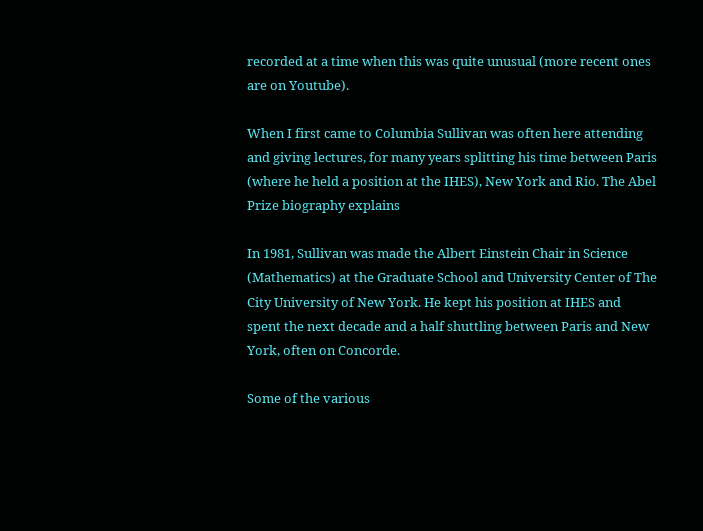recorded at a time when this was quite unusual (more recent ones are on Youtube).

When I first came to Columbia Sullivan was often here attending and giving lectures, for many years splitting his time between Paris (where he held a position at the IHES), New York and Rio. The Abel Prize biography explains

In 1981, Sullivan was made the Albert Einstein Chair in Science (Mathematics) at the Graduate School and University Center of The City University of New York. He kept his position at IHES and spent the next decade and a half shuttling between Paris and New York, often on Concorde.

Some of the various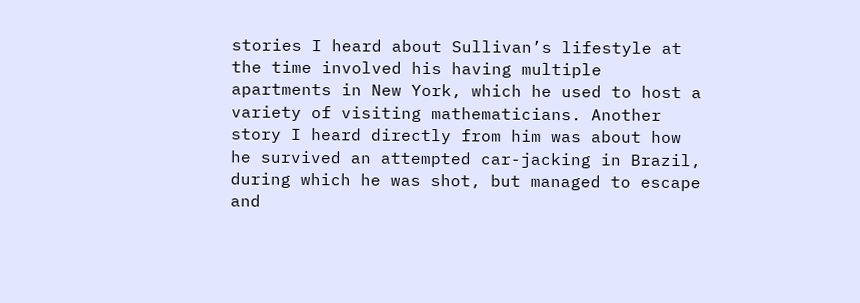stories I heard about Sullivan’s lifestyle at the time involved his having multiple apartments in New York, which he used to host a variety of visiting mathematicians. Another story I heard directly from him was about how he survived an attempted car-jacking in Brazil, during which he was shot, but managed to escape and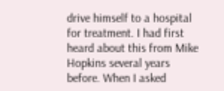drive himself to a hospital for treatment. I had first heard about this from Mike Hopkins several years before. When I asked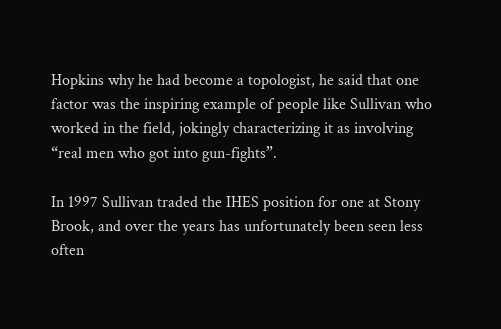Hopkins why he had become a topologist, he said that one factor was the inspiring example of people like Sullivan who worked in the field, jokingly characterizing it as involving “real men who got into gun-fights”.

In 1997 Sullivan traded the IHES position for one at Stony Brook, and over the years has unfortunately been seen less often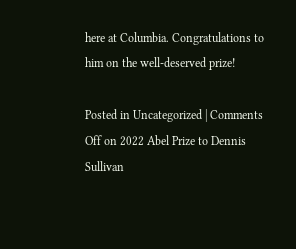here at Columbia. Congratulations to him on the well-deserved prize!

Posted in Uncategorized | Comments Off on 2022 Abel Prize to Dennis Sullivan